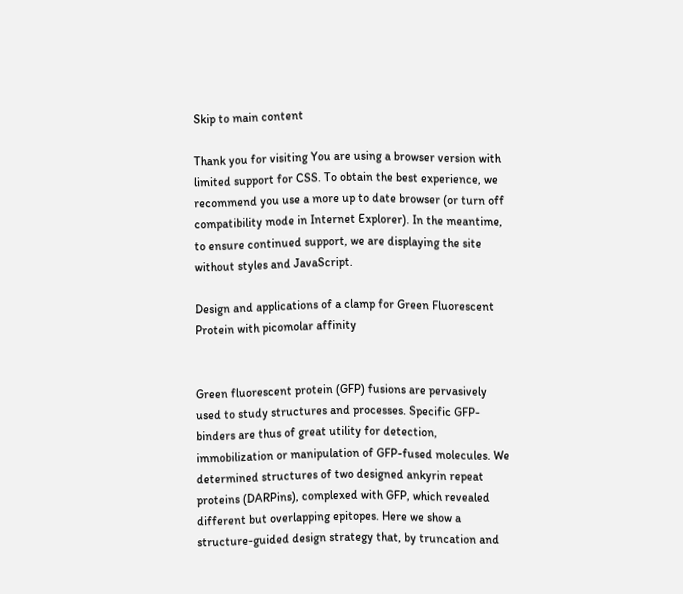Skip to main content

Thank you for visiting You are using a browser version with limited support for CSS. To obtain the best experience, we recommend you use a more up to date browser (or turn off compatibility mode in Internet Explorer). In the meantime, to ensure continued support, we are displaying the site without styles and JavaScript.

Design and applications of a clamp for Green Fluorescent Protein with picomolar affinity


Green fluorescent protein (GFP) fusions are pervasively used to study structures and processes. Specific GFP-binders are thus of great utility for detection, immobilization or manipulation of GFP-fused molecules. We determined structures of two designed ankyrin repeat proteins (DARPins), complexed with GFP, which revealed different but overlapping epitopes. Here we show a structure-guided design strategy that, by truncation and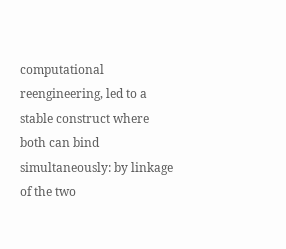computational reengineering, led to a stable construct where both can bind simultaneously: by linkage of the two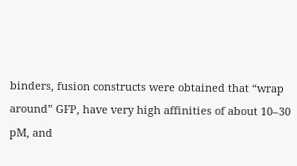binders, fusion constructs were obtained that “wrap around” GFP, have very high affinities of about 10–30 pM, and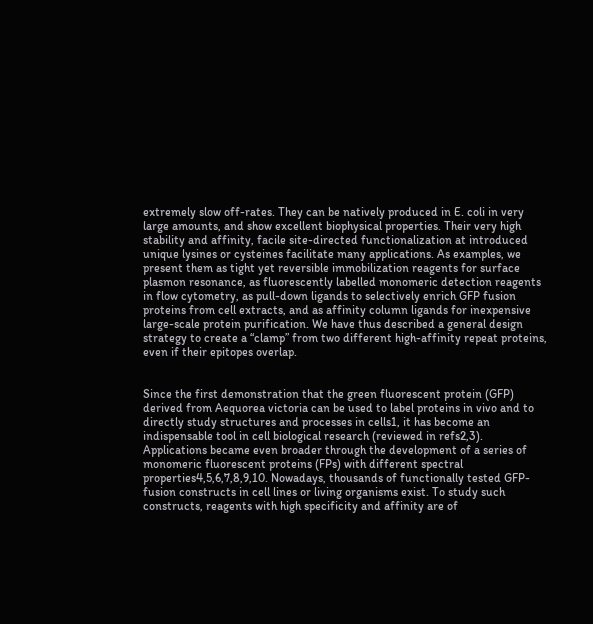extremely slow off-rates. They can be natively produced in E. coli in very large amounts, and show excellent biophysical properties. Their very high stability and affinity, facile site-directed functionalization at introduced unique lysines or cysteines facilitate many applications. As examples, we present them as tight yet reversible immobilization reagents for surface plasmon resonance, as fluorescently labelled monomeric detection reagents in flow cytometry, as pull-down ligands to selectively enrich GFP fusion proteins from cell extracts, and as affinity column ligands for inexpensive large-scale protein purification. We have thus described a general design strategy to create a “clamp” from two different high-affinity repeat proteins, even if their epitopes overlap.


Since the first demonstration that the green fluorescent protein (GFP) derived from Aequorea victoria can be used to label proteins in vivo and to directly study structures and processes in cells1, it has become an indispensable tool in cell biological research (reviewed in refs2,3). Applications became even broader through the development of a series of monomeric fluorescent proteins (FPs) with different spectral properties4,5,6,7,8,9,10. Nowadays, thousands of functionally tested GFP-fusion constructs in cell lines or living organisms exist. To study such constructs, reagents with high specificity and affinity are of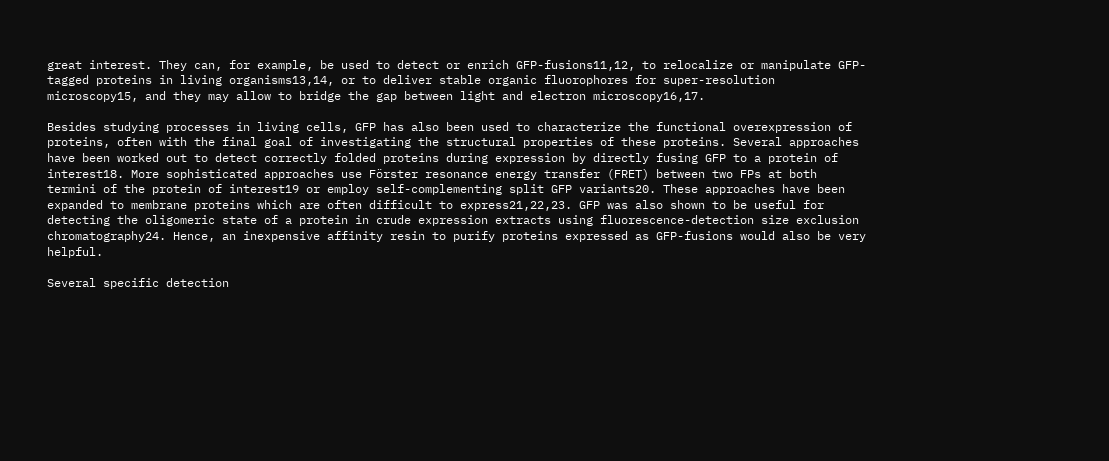great interest. They can, for example, be used to detect or enrich GFP-fusions11,12, to relocalize or manipulate GFP-tagged proteins in living organisms13,14, or to deliver stable organic fluorophores for super-resolution microscopy15, and they may allow to bridge the gap between light and electron microscopy16,17.

Besides studying processes in living cells, GFP has also been used to characterize the functional overexpression of proteins, often with the final goal of investigating the structural properties of these proteins. Several approaches have been worked out to detect correctly folded proteins during expression by directly fusing GFP to a protein of interest18. More sophisticated approaches use Förster resonance energy transfer (FRET) between two FPs at both termini of the protein of interest19 or employ self-complementing split GFP variants20. These approaches have been expanded to membrane proteins which are often difficult to express21,22,23. GFP was also shown to be useful for detecting the oligomeric state of a protein in crude expression extracts using fluorescence-detection size exclusion chromatography24. Hence, an inexpensive affinity resin to purify proteins expressed as GFP-fusions would also be very helpful.

Several specific detection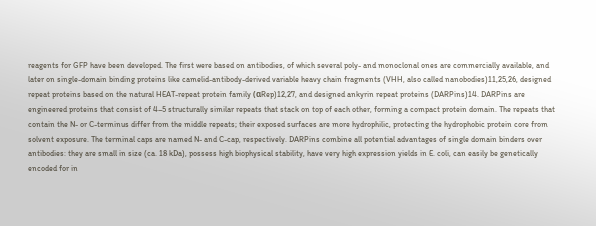reagents for GFP have been developed. The first were based on antibodies, of which several poly- and monoclonal ones are commercially available, and later on single-domain binding proteins like camelid-antibody-derived variable heavy chain fragments (VHH, also called nanobodies)11,25,26, designed repeat proteins based on the natural HEAT-repeat protein family (αRep)12,27, and designed ankyrin repeat proteins (DARPins)14. DARPins are engineered proteins that consist of 4–5 structurally similar repeats that stack on top of each other, forming a compact protein domain. The repeats that contain the N- or C-terminus differ from the middle repeats; their exposed surfaces are more hydrophilic, protecting the hydrophobic protein core from solvent exposure. The terminal caps are named N- and C-cap, respectively. DARPins combine all potential advantages of single domain binders over antibodies: they are small in size (ca. 18 kDa), possess high biophysical stability, have very high expression yields in E. coli, can easily be genetically encoded for in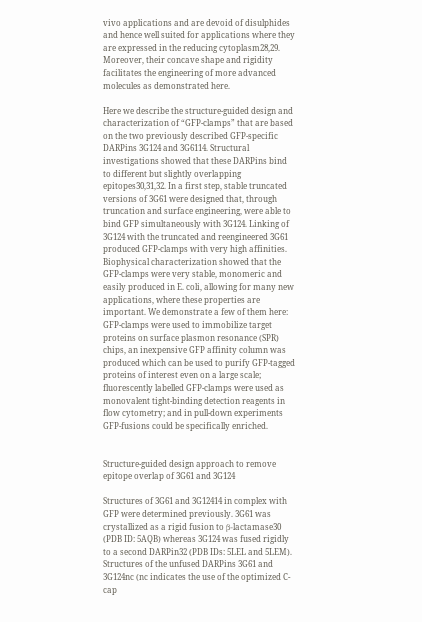vivo applications and are devoid of disulphides and hence well suited for applications where they are expressed in the reducing cytoplasm28,29. Moreover, their concave shape and rigidity facilitates the engineering of more advanced molecules as demonstrated here.

Here we describe the structure-guided design and characterization of “GFP-clamps” that are based on the two previously described GFP-specific DARPins 3G124 and 3G6114. Structural investigations showed that these DARPins bind to different but slightly overlapping epitopes30,31,32. In a first step, stable truncated versions of 3G61 were designed that, through truncation and surface engineering, were able to bind GFP simultaneously with 3G124. Linking of 3G124 with the truncated and reengineered 3G61 produced GFP-clamps with very high affinities. Biophysical characterization showed that the GFP-clamps were very stable, monomeric and easily produced in E. coli, allowing for many new applications, where these properties are important. We demonstrate a few of them here: GFP-clamps were used to immobilize target proteins on surface plasmon resonance (SPR) chips, an inexpensive GFP affinity column was produced which can be used to purify GFP-tagged proteins of interest even on a large scale; fluorescently labelled GFP-clamps were used as monovalent tight-binding detection reagents in flow cytometry; and in pull-down experiments GFP-fusions could be specifically enriched.


Structure-guided design approach to remove epitope overlap of 3G61 and 3G124

Structures of 3G61 and 3G12414 in complex with GFP were determined previously. 3G61 was crystallized as a rigid fusion to β-lactamase30 (PDB ID: 5AQB) whereas 3G124 was fused rigidly to a second DARPin32 (PDB IDs: 5LEL and 5LEM). Structures of the unfused DARPins 3G61 and 3G124nc (nc indicates the use of the optimized C-cap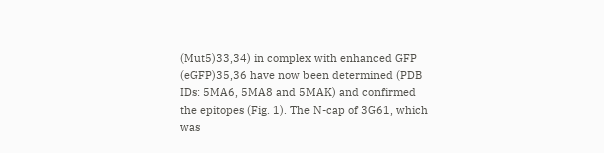(Mut5)33,34) in complex with enhanced GFP (eGFP)35,36 have now been determined (PDB IDs: 5MA6, 5MA8 and 5MAK) and confirmed the epitopes (Fig. 1). The N-cap of 3G61, which was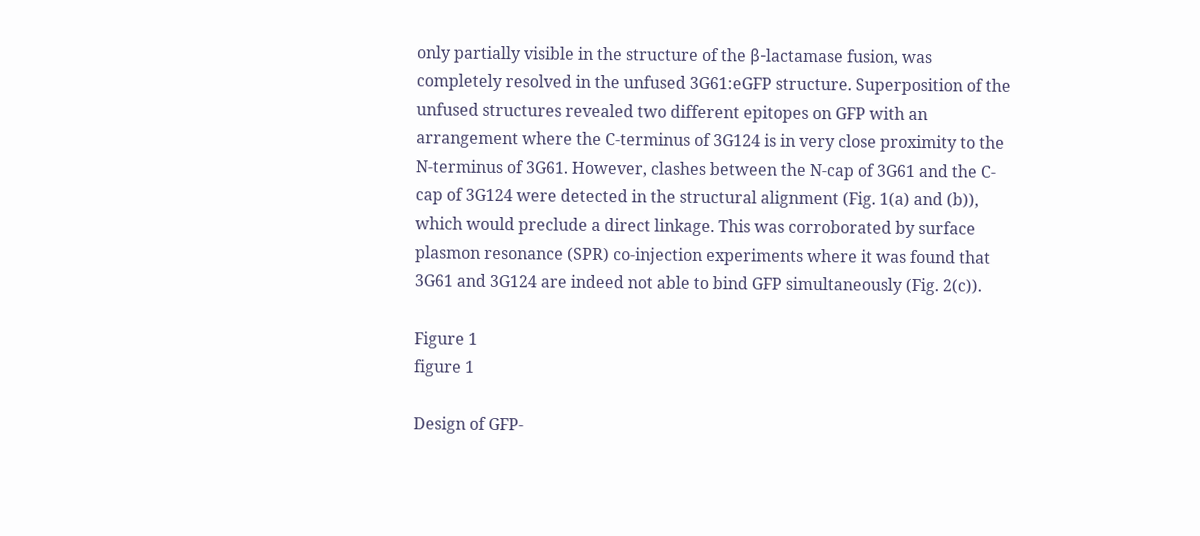only partially visible in the structure of the β-lactamase fusion, was completely resolved in the unfused 3G61:eGFP structure. Superposition of the unfused structures revealed two different epitopes on GFP with an arrangement where the C-terminus of 3G124 is in very close proximity to the N-terminus of 3G61. However, clashes between the N-cap of 3G61 and the C-cap of 3G124 were detected in the structural alignment (Fig. 1(a) and (b)), which would preclude a direct linkage. This was corroborated by surface plasmon resonance (SPR) co-injection experiments where it was found that 3G61 and 3G124 are indeed not able to bind GFP simultaneously (Fig. 2(c)).

Figure 1
figure 1

Design of GFP-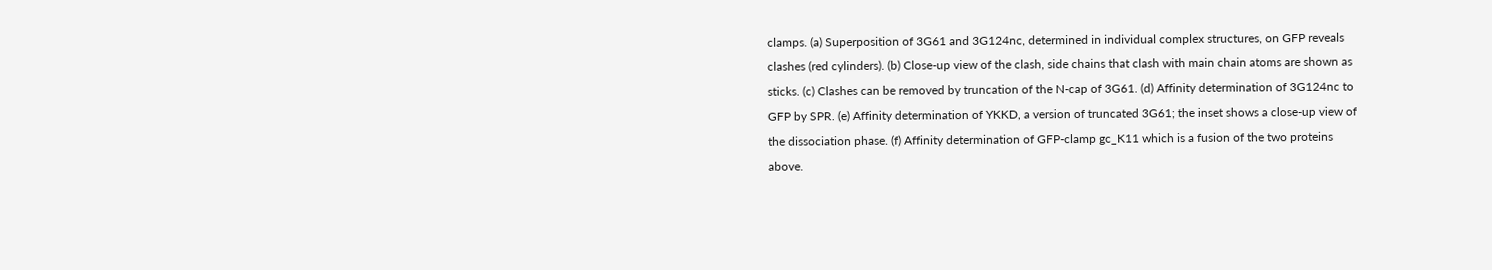clamps. (a) Superposition of 3G61 and 3G124nc, determined in individual complex structures, on GFP reveals clashes (red cylinders). (b) Close-up view of the clash, side chains that clash with main chain atoms are shown as sticks. (c) Clashes can be removed by truncation of the N-cap of 3G61. (d) Affinity determination of 3G124nc to GFP by SPR. (e) Affinity determination of YKKD, a version of truncated 3G61; the inset shows a close-up view of the dissociation phase. (f) Affinity determination of GFP-clamp gc_K11 which is a fusion of the two proteins above.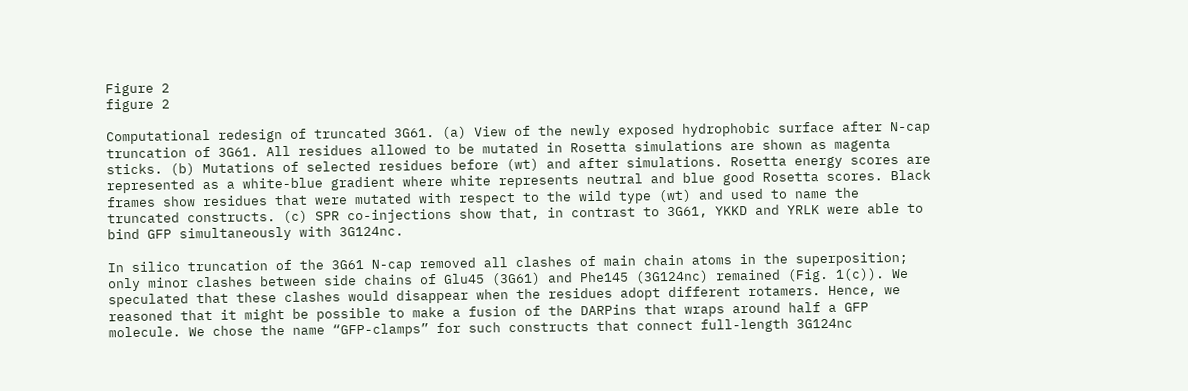Figure 2
figure 2

Computational redesign of truncated 3G61. (a) View of the newly exposed hydrophobic surface after N-cap truncation of 3G61. All residues allowed to be mutated in Rosetta simulations are shown as magenta sticks. (b) Mutations of selected residues before (wt) and after simulations. Rosetta energy scores are represented as a white-blue gradient where white represents neutral and blue good Rosetta scores. Black frames show residues that were mutated with respect to the wild type (wt) and used to name the truncated constructs. (c) SPR co-injections show that, in contrast to 3G61, YKKD and YRLK were able to bind GFP simultaneously with 3G124nc.

In silico truncation of the 3G61 N-cap removed all clashes of main chain atoms in the superposition; only minor clashes between side chains of Glu45 (3G61) and Phe145 (3G124nc) remained (Fig. 1(c)). We speculated that these clashes would disappear when the residues adopt different rotamers. Hence, we reasoned that it might be possible to make a fusion of the DARPins that wraps around half a GFP molecule. We chose the name “GFP-clamps” for such constructs that connect full-length 3G124nc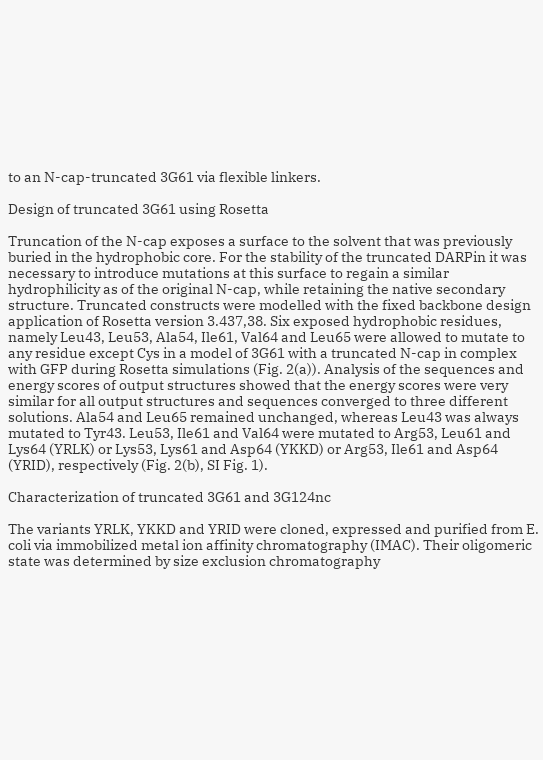to an N-cap-truncated 3G61 via flexible linkers.

Design of truncated 3G61 using Rosetta

Truncation of the N-cap exposes a surface to the solvent that was previously buried in the hydrophobic core. For the stability of the truncated DARPin it was necessary to introduce mutations at this surface to regain a similar hydrophilicity as of the original N-cap, while retaining the native secondary structure. Truncated constructs were modelled with the fixed backbone design application of Rosetta version 3.437,38. Six exposed hydrophobic residues, namely Leu43, Leu53, Ala54, Ile61, Val64 and Leu65 were allowed to mutate to any residue except Cys in a model of 3G61 with a truncated N-cap in complex with GFP during Rosetta simulations (Fig. 2(a)). Analysis of the sequences and energy scores of output structures showed that the energy scores were very similar for all output structures and sequences converged to three different solutions. Ala54 and Leu65 remained unchanged, whereas Leu43 was always mutated to Tyr43. Leu53, Ile61 and Val64 were mutated to Arg53, Leu61 and Lys64 (YRLK) or Lys53, Lys61 and Asp64 (YKKD) or Arg53, Ile61 and Asp64 (YRID), respectively (Fig. 2(b), SI Fig. 1).

Characterization of truncated 3G61 and 3G124nc

The variants YRLK, YKKD and YRID were cloned, expressed and purified from E. coli via immobilized metal ion affinity chromatography (IMAC). Their oligomeric state was determined by size exclusion chromatography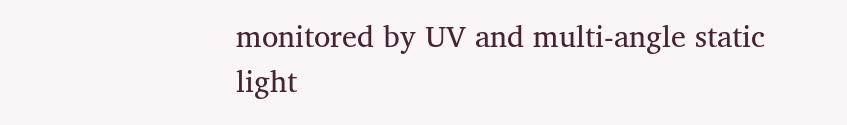monitored by UV and multi-angle static light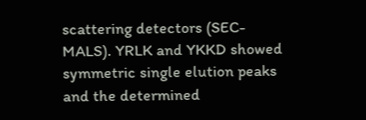scattering detectors (SEC-MALS). YRLK and YKKD showed symmetric single elution peaks and the determined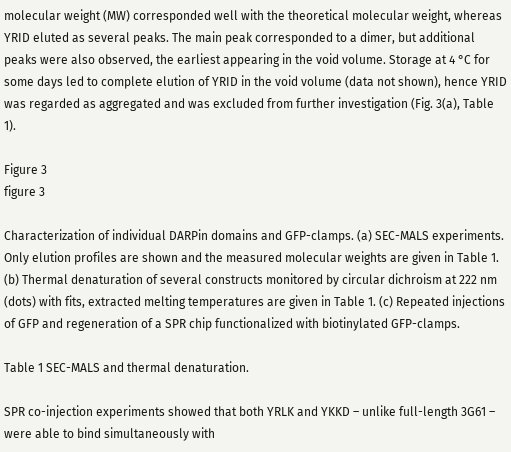molecular weight (MW) corresponded well with the theoretical molecular weight, whereas YRID eluted as several peaks. The main peak corresponded to a dimer, but additional peaks were also observed, the earliest appearing in the void volume. Storage at 4 °C for some days led to complete elution of YRID in the void volume (data not shown), hence YRID was regarded as aggregated and was excluded from further investigation (Fig. 3(a), Table 1).

Figure 3
figure 3

Characterization of individual DARPin domains and GFP-clamps. (a) SEC-MALS experiments. Only elution profiles are shown and the measured molecular weights are given in Table 1. (b) Thermal denaturation of several constructs monitored by circular dichroism at 222 nm (dots) with fits, extracted melting temperatures are given in Table 1. (c) Repeated injections of GFP and regeneration of a SPR chip functionalized with biotinylated GFP-clamps.

Table 1 SEC-MALS and thermal denaturation.

SPR co-injection experiments showed that both YRLK and YKKD – unlike full-length 3G61 – were able to bind simultaneously with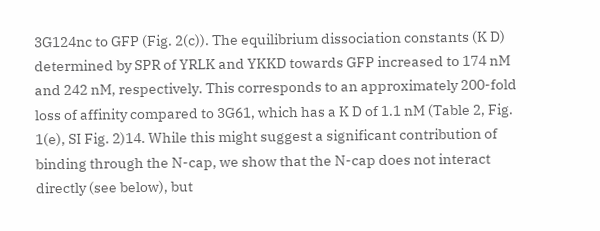3G124nc to GFP (Fig. 2(c)). The equilibrium dissociation constants (K D) determined by SPR of YRLK and YKKD towards GFP increased to 174 nM and 242 nM, respectively. This corresponds to an approximately 200-fold loss of affinity compared to 3G61, which has a K D of 1.1 nM (Table 2, Fig. 1(e), SI Fig. 2)14. While this might suggest a significant contribution of binding through the N-cap, we show that the N-cap does not interact directly (see below), but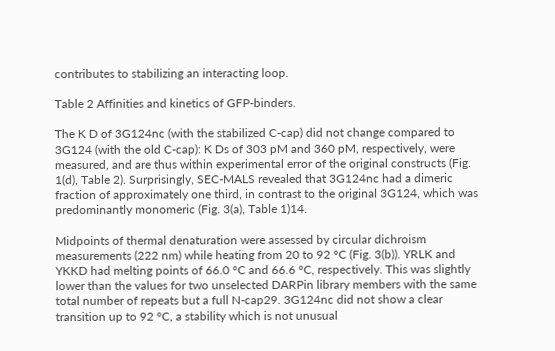contributes to stabilizing an interacting loop.

Table 2 Affinities and kinetics of GFP-binders.

The K D of 3G124nc (with the stabilized C-cap) did not change compared to 3G124 (with the old C-cap): K Ds of 303 pM and 360 pM, respectively, were measured, and are thus within experimental error of the original constructs (Fig. 1(d), Table 2). Surprisingly, SEC-MALS revealed that 3G124nc had a dimeric fraction of approximately one third, in contrast to the original 3G124, which was predominantly monomeric (Fig. 3(a), Table 1)14.

Midpoints of thermal denaturation were assessed by circular dichroism measurements (222 nm) while heating from 20 to 92 °C (Fig. 3(b)). YRLK and YKKD had melting points of 66.0 °C and 66.6 °C, respectively. This was slightly lower than the values for two unselected DARPin library members with the same total number of repeats but a full N-cap29. 3G124nc did not show a clear transition up to 92 °C, a stability which is not unusual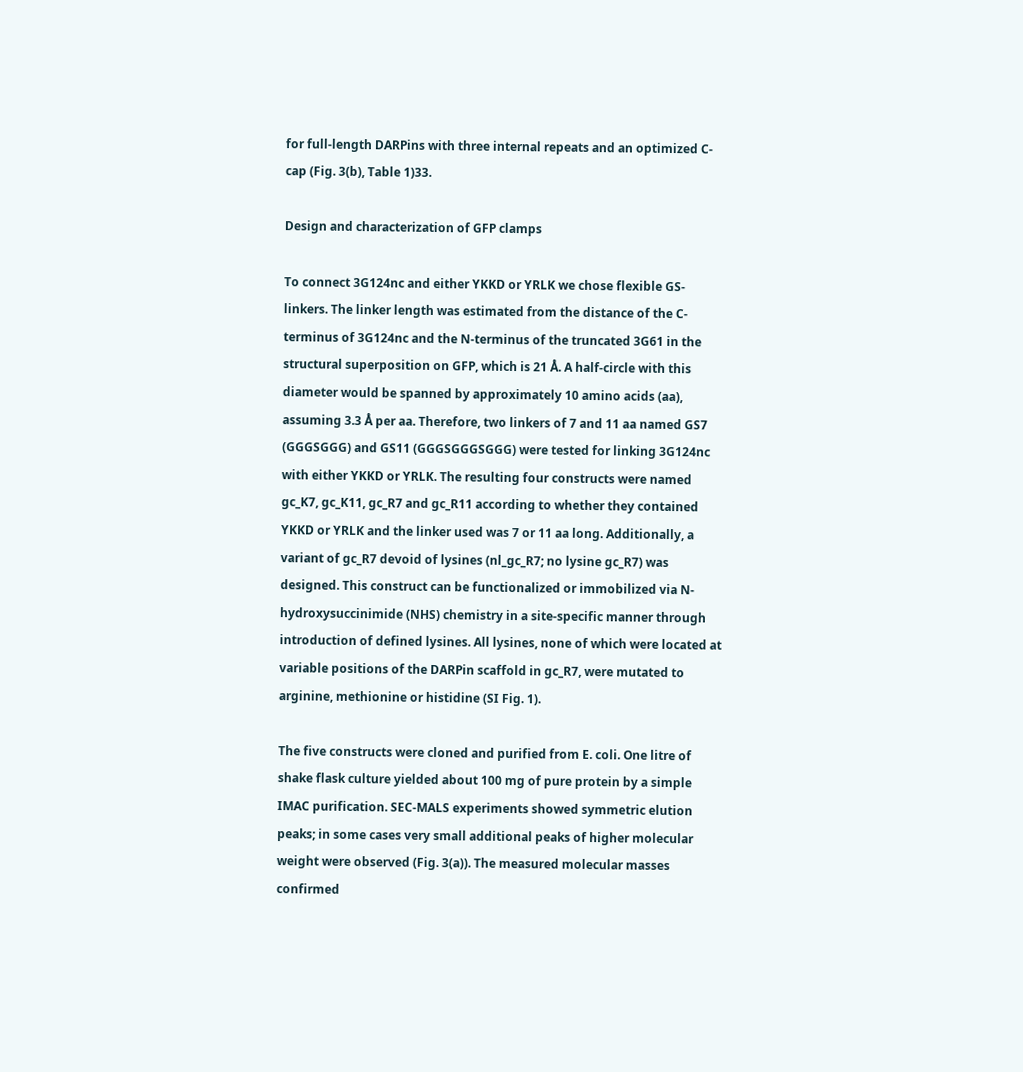for full-length DARPins with three internal repeats and an optimized C-cap (Fig. 3(b), Table 1)33.

Design and characterization of GFP clamps

To connect 3G124nc and either YKKD or YRLK we chose flexible GS-linkers. The linker length was estimated from the distance of the C-terminus of 3G124nc and the N-terminus of the truncated 3G61 in the structural superposition on GFP, which is 21 Å. A half-circle with this diameter would be spanned by approximately 10 amino acids (aa), assuming 3.3 Å per aa. Therefore, two linkers of 7 and 11 aa named GS7 (GGGSGGG) and GS11 (GGGSGGGSGGG) were tested for linking 3G124nc with either YKKD or YRLK. The resulting four constructs were named gc_K7, gc_K11, gc_R7 and gc_R11 according to whether they contained YKKD or YRLK and the linker used was 7 or 11 aa long. Additionally, a variant of gc_R7 devoid of lysines (nl_gc_R7; no lysine gc_R7) was designed. This construct can be functionalized or immobilized via N-hydroxysuccinimide (NHS) chemistry in a site-specific manner through introduction of defined lysines. All lysines, none of which were located at variable positions of the DARPin scaffold in gc_R7, were mutated to arginine, methionine or histidine (SI Fig. 1).

The five constructs were cloned and purified from E. coli. One litre of shake flask culture yielded about 100 mg of pure protein by a simple IMAC purification. SEC-MALS experiments showed symmetric elution peaks; in some cases very small additional peaks of higher molecular weight were observed (Fig. 3(a)). The measured molecular masses confirmed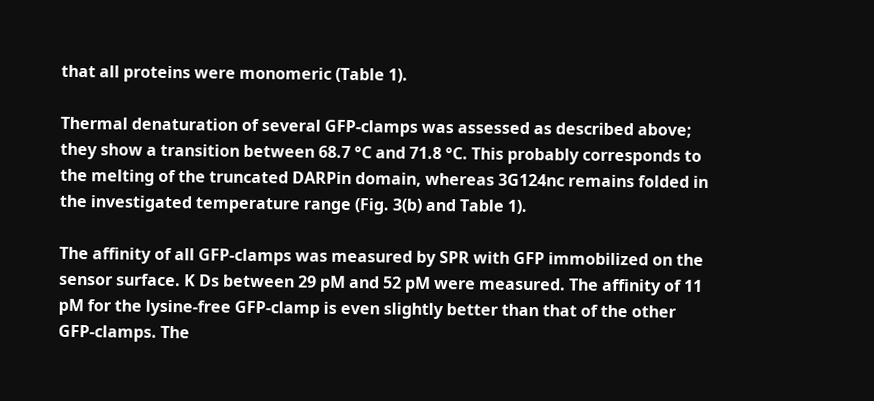that all proteins were monomeric (Table 1).

Thermal denaturation of several GFP-clamps was assessed as described above; they show a transition between 68.7 °C and 71.8 °C. This probably corresponds to the melting of the truncated DARPin domain, whereas 3G124nc remains folded in the investigated temperature range (Fig. 3(b) and Table 1).

The affinity of all GFP-clamps was measured by SPR with GFP immobilized on the sensor surface. K Ds between 29 pM and 52 pM were measured. The affinity of 11 pM for the lysine-free GFP-clamp is even slightly better than that of the other GFP-clamps. The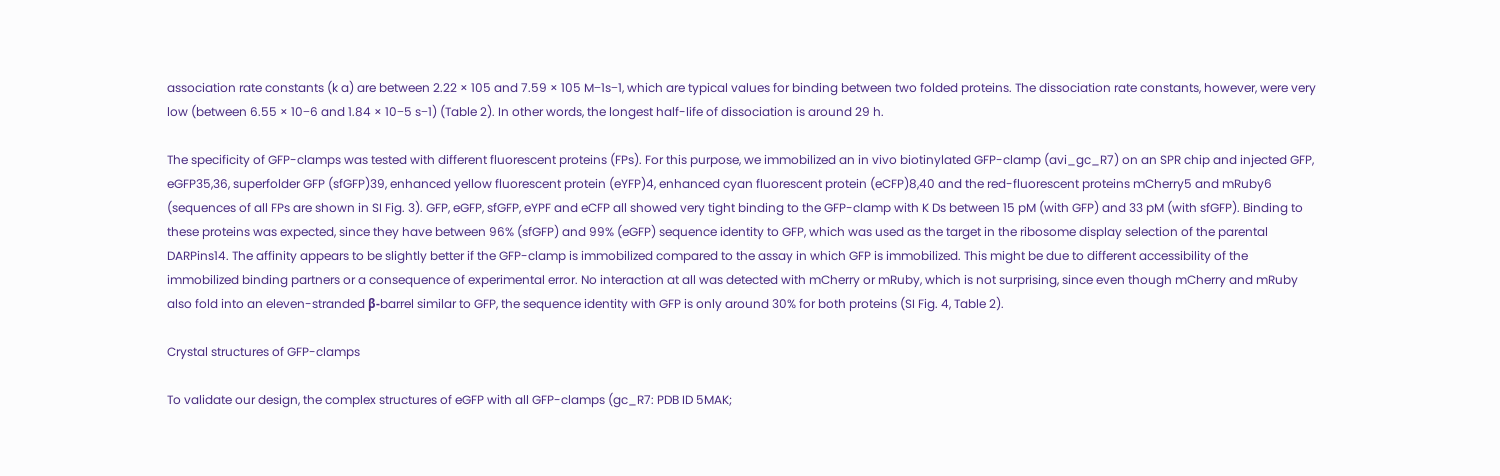association rate constants (k a) are between 2.22 × 105 and 7.59 × 105 M−1s−1, which are typical values for binding between two folded proteins. The dissociation rate constants, however, were very low (between 6.55 × 10−6 and 1.84 × 10−5 s−1) (Table 2). In other words, the longest half-life of dissociation is around 29 h.

The specificity of GFP-clamps was tested with different fluorescent proteins (FPs). For this purpose, we immobilized an in vivo biotinylated GFP-clamp (avi_gc_R7) on an SPR chip and injected GFP, eGFP35,36, superfolder GFP (sfGFP)39, enhanced yellow fluorescent protein (eYFP)4, enhanced cyan fluorescent protein (eCFP)8,40 and the red-fluorescent proteins mCherry5 and mRuby6 (sequences of all FPs are shown in SI Fig. 3). GFP, eGFP, sfGFP, eYPF and eCFP all showed very tight binding to the GFP-clamp with K Ds between 15 pM (with GFP) and 33 pM (with sfGFP). Binding to these proteins was expected, since they have between 96% (sfGFP) and 99% (eGFP) sequence identity to GFP, which was used as the target in the ribosome display selection of the parental DARPins14. The affinity appears to be slightly better if the GFP-clamp is immobilized compared to the assay in which GFP is immobilized. This might be due to different accessibility of the immobilized binding partners or a consequence of experimental error. No interaction at all was detected with mCherry or mRuby, which is not surprising, since even though mCherry and mRuby also fold into an eleven-stranded β-barrel similar to GFP, the sequence identity with GFP is only around 30% for both proteins (SI Fig. 4, Table 2).

Crystal structures of GFP-clamps

To validate our design, the complex structures of eGFP with all GFP-clamps (gc_R7: PDB ID 5MAK;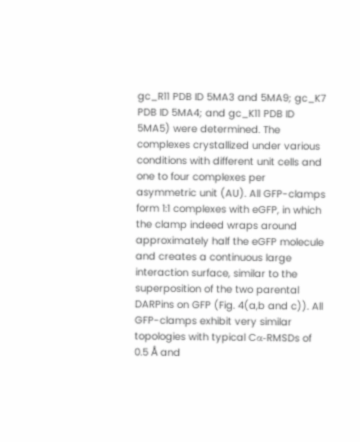gc_R11 PDB ID 5MA3 and 5MA9; gc_K7 PDB ID 5MA4; and gc_K11 PDB ID 5MA5) were determined. The complexes crystallized under various conditions with different unit cells and one to four complexes per asymmetric unit (AU). All GFP-clamps form 1:1 complexes with eGFP, in which the clamp indeed wraps around approximately half the eGFP molecule and creates a continuous large interaction surface, similar to the superposition of the two parental DARPins on GFP (Fig. 4(a,b and c)). All GFP-clamps exhibit very similar topologies with typical Cα-RMSDs of 0.5 Å and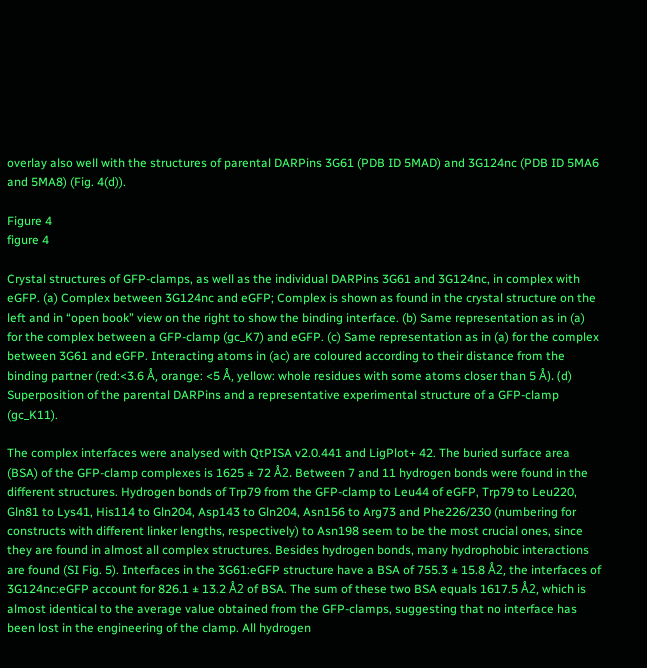overlay also well with the structures of parental DARPins 3G61 (PDB ID 5MAD) and 3G124nc (PDB ID 5MA6 and 5MA8) (Fig. 4(d)).

Figure 4
figure 4

Crystal structures of GFP-clamps, as well as the individual DARPins 3G61 and 3G124nc, in complex with eGFP. (a) Complex between 3G124nc and eGFP; Complex is shown as found in the crystal structure on the left and in “open book” view on the right to show the binding interface. (b) Same representation as in (a) for the complex between a GFP-clamp (gc_K7) and eGFP. (c) Same representation as in (a) for the complex between 3G61 and eGFP. Interacting atoms in (ac) are coloured according to their distance from the binding partner (red:<3.6 Å, orange: <5 Å, yellow: whole residues with some atoms closer than 5 Å). (d) Superposition of the parental DARPins and a representative experimental structure of a GFP-clamp (gc_K11).

The complex interfaces were analysed with QtPISA v2.0.441 and LigPlot+ 42. The buried surface area (BSA) of the GFP-clamp complexes is 1625 ± 72 Å2. Between 7 and 11 hydrogen bonds were found in the different structures. Hydrogen bonds of Trp79 from the GFP-clamp to Leu44 of eGFP, Trp79 to Leu220, Gln81 to Lys41, His114 to Gln204, Asp143 to Gln204, Asn156 to Arg73 and Phe226/230 (numbering for constructs with different linker lengths, respectively) to Asn198 seem to be the most crucial ones, since they are found in almost all complex structures. Besides hydrogen bonds, many hydrophobic interactions are found (SI Fig. 5). Interfaces in the 3G61:eGFP structure have a BSA of 755.3 ± 15.8 Å2, the interfaces of 3G124nc:eGFP account for 826.1 ± 13.2 Å2 of BSA. The sum of these two BSA equals 1617.5 Å2, which is almost identical to the average value obtained from the GFP-clamps, suggesting that no interface has been lost in the engineering of the clamp. All hydrogen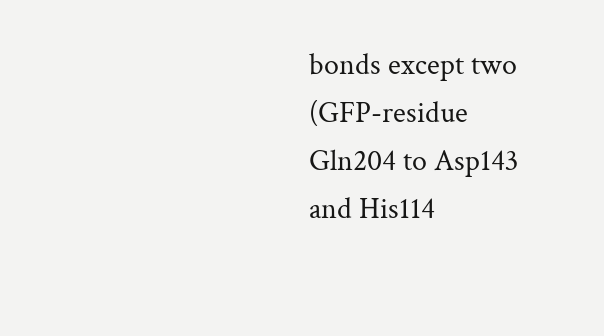bonds except two (GFP-residue Gln204 to Asp143 and His114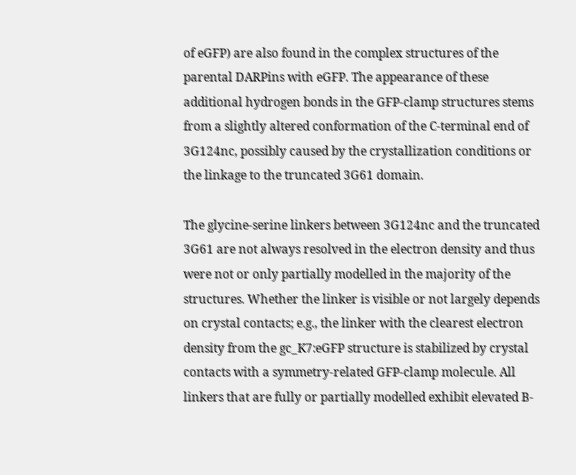of eGFP) are also found in the complex structures of the parental DARPins with eGFP. The appearance of these additional hydrogen bonds in the GFP-clamp structures stems from a slightly altered conformation of the C-terminal end of 3G124nc, possibly caused by the crystallization conditions or the linkage to the truncated 3G61 domain.

The glycine-serine linkers between 3G124nc and the truncated 3G61 are not always resolved in the electron density and thus were not or only partially modelled in the majority of the structures. Whether the linker is visible or not largely depends on crystal contacts; e.g., the linker with the clearest electron density from the gc_K7:eGFP structure is stabilized by crystal contacts with a symmetry-related GFP-clamp molecule. All linkers that are fully or partially modelled exhibit elevated B-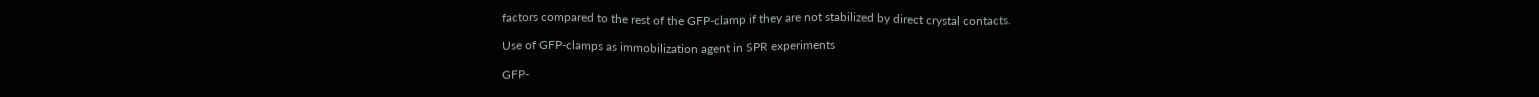factors compared to the rest of the GFP-clamp if they are not stabilized by direct crystal contacts.

Use of GFP-clamps as immobilization agent in SPR experiments

GFP-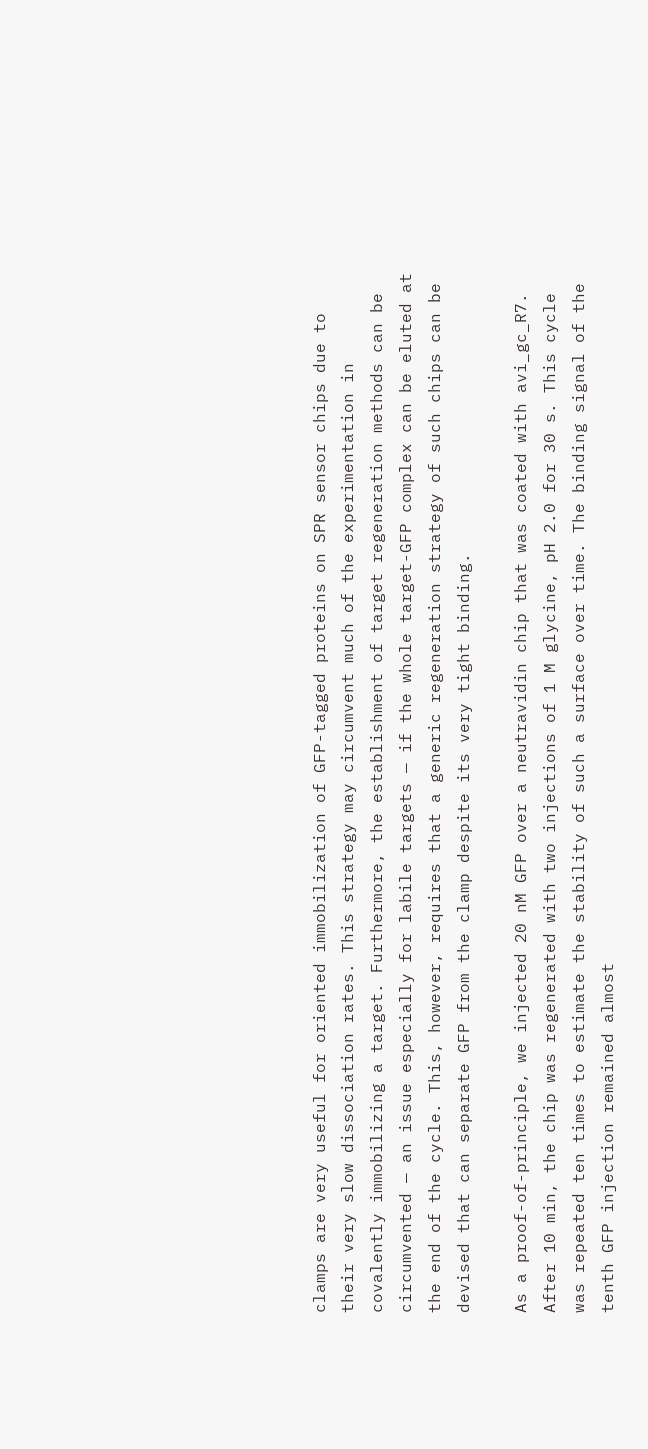clamps are very useful for oriented immobilization of GFP-tagged proteins on SPR sensor chips due to their very slow dissociation rates. This strategy may circumvent much of the experimentation in covalently immobilizing a target. Furthermore, the establishment of target regeneration methods can be circumvented — an issue especially for labile targets — if the whole target-GFP complex can be eluted at the end of the cycle. This, however, requires that a generic regeneration strategy of such chips can be devised that can separate GFP from the clamp despite its very tight binding.

As a proof-of-principle, we injected 20 nM GFP over a neutravidin chip that was coated with avi_gc_R7. After 10 min, the chip was regenerated with two injections of 1 M glycine, pH 2.0 for 30 s. This cycle was repeated ten times to estimate the stability of such a surface over time. The binding signal of the tenth GFP injection remained almost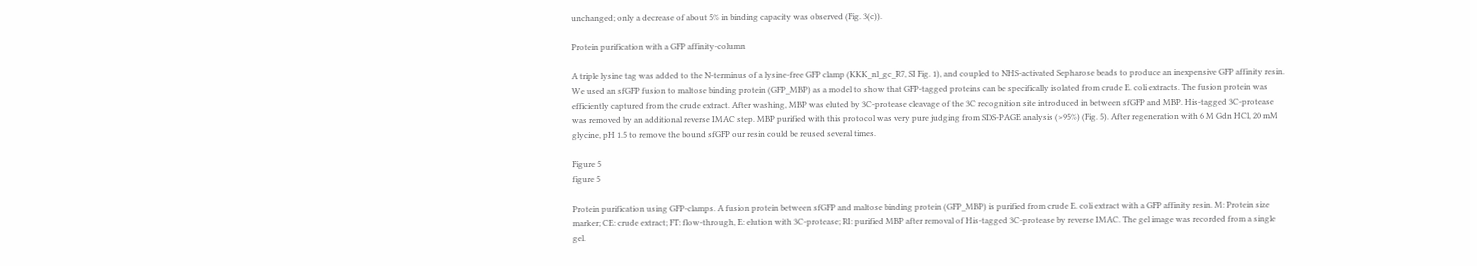unchanged; only a decrease of about 5% in binding capacity was observed (Fig. 3(c)).

Protein purification with a GFP affinity-column

A triple lysine tag was added to the N-terminus of a lysine-free GFP clamp (KKK_nl_gc_R7, SI Fig. 1), and coupled to NHS-activated Sepharose beads to produce an inexpensive GFP affinity resin. We used an sfGFP fusion to maltose binding protein (GFP_MBP) as a model to show that GFP-tagged proteins can be specifically isolated from crude E. coli extracts. The fusion protein was efficiently captured from the crude extract. After washing, MBP was eluted by 3C-protease cleavage of the 3C recognition site introduced in between sfGFP and MBP. His-tagged 3C-protease was removed by an additional reverse IMAC step. MBP purified with this protocol was very pure judging from SDS-PAGE analysis (>95%) (Fig. 5). After regeneration with 6 M Gdn HCl, 20 mM glycine, pH 1.5 to remove the bound sfGFP our resin could be reused several times.

Figure 5
figure 5

Protein purification using GFP-clamps. A fusion protein between sfGFP and maltose binding protein (GFP_MBP) is purified from crude E. coli extract with a GFP affinity resin. M: Protein size marker; CE: crude extract; FT: flow-through, E: elution with 3C-protease; RI: purified MBP after removal of His-tagged 3C-protease by reverse IMAC. The gel image was recorded from a single gel.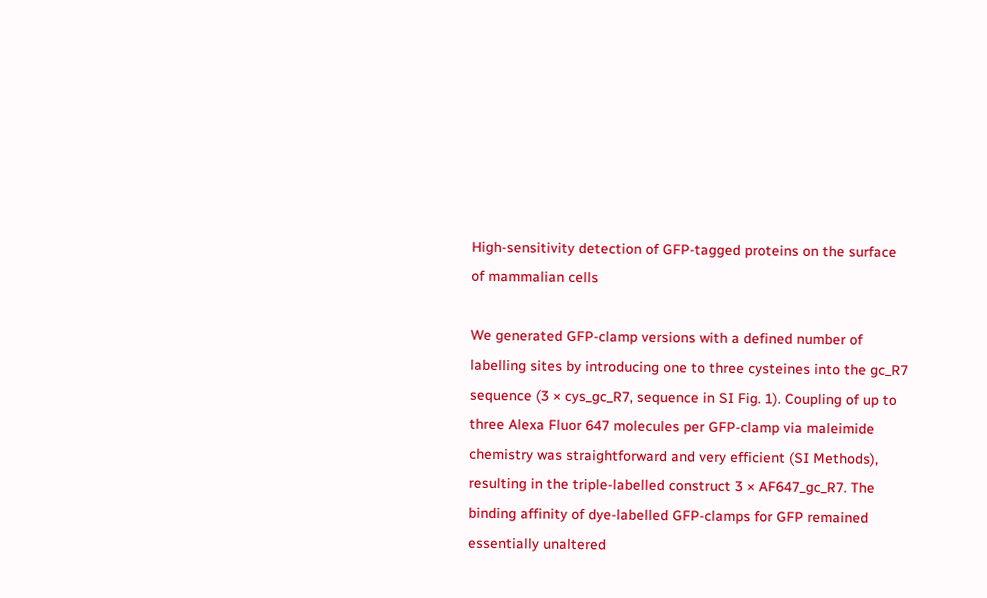High-sensitivity detection of GFP-tagged proteins on the surface of mammalian cells

We generated GFP-clamp versions with a defined number of labelling sites by introducing one to three cysteines into the gc_R7 sequence (3 × cys_gc_R7, sequence in SI Fig. 1). Coupling of up to three Alexa Fluor 647 molecules per GFP-clamp via maleimide chemistry was straightforward and very efficient (SI Methods), resulting in the triple-labelled construct 3 × AF647_gc_R7. The binding affinity of dye-labelled GFP-clamps for GFP remained essentially unaltered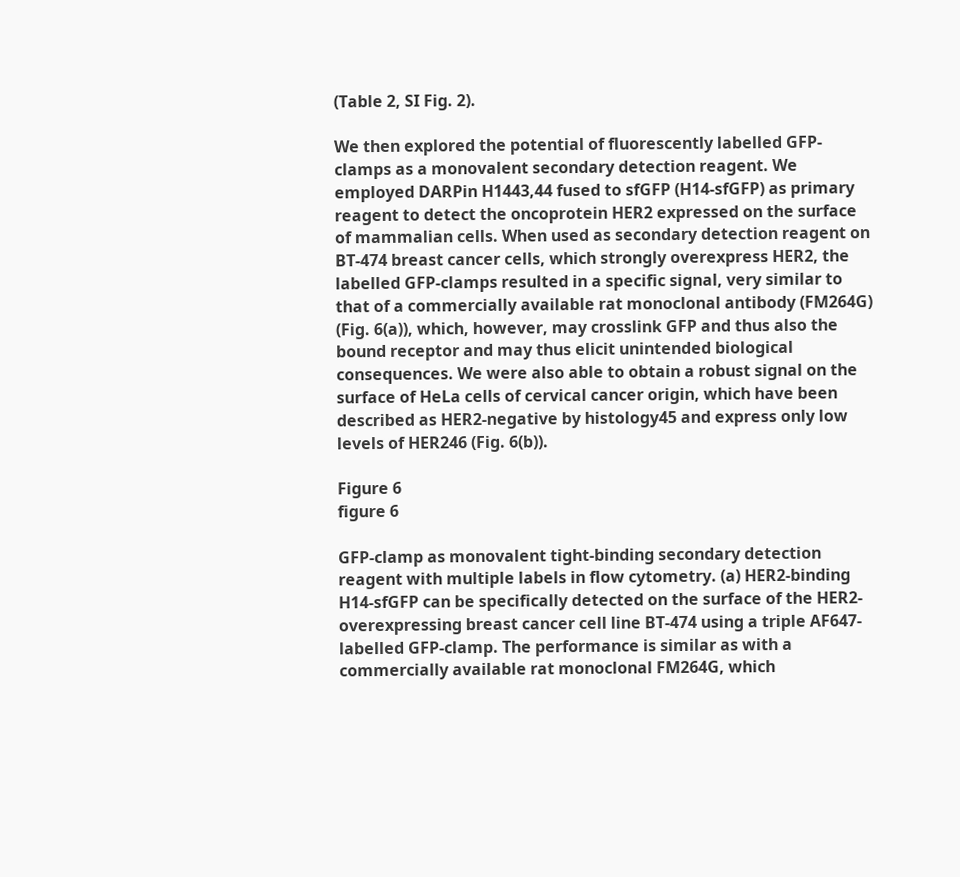(Table 2, SI Fig. 2).

We then explored the potential of fluorescently labelled GFP-clamps as a monovalent secondary detection reagent. We employed DARPin H1443,44 fused to sfGFP (H14-sfGFP) as primary reagent to detect the oncoprotein HER2 expressed on the surface of mammalian cells. When used as secondary detection reagent on BT-474 breast cancer cells, which strongly overexpress HER2, the labelled GFP-clamps resulted in a specific signal, very similar to that of a commercially available rat monoclonal antibody (FM264G) (Fig. 6(a)), which, however, may crosslink GFP and thus also the bound receptor and may thus elicit unintended biological consequences. We were also able to obtain a robust signal on the surface of HeLa cells of cervical cancer origin, which have been described as HER2-negative by histology45 and express only low levels of HER246 (Fig. 6(b)).

Figure 6
figure 6

GFP-clamp as monovalent tight-binding secondary detection reagent with multiple labels in flow cytometry. (a) HER2-binding H14-sfGFP can be specifically detected on the surface of the HER2-overexpressing breast cancer cell line BT-474 using a triple AF647-labelled GFP-clamp. The performance is similar as with a commercially available rat monoclonal FM264G, which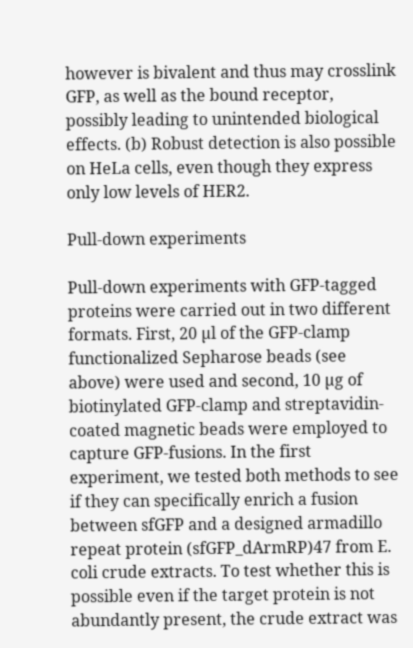however is bivalent and thus may crosslink GFP, as well as the bound receptor, possibly leading to unintended biological effects. (b) Robust detection is also possible on HeLa cells, even though they express only low levels of HER2.

Pull-down experiments

Pull-down experiments with GFP-tagged proteins were carried out in two different formats. First, 20 µl of the GFP-clamp functionalized Sepharose beads (see above) were used and second, 10 µg of biotinylated GFP-clamp and streptavidin-coated magnetic beads were employed to capture GFP-fusions. In the first experiment, we tested both methods to see if they can specifically enrich a fusion between sfGFP and a designed armadillo repeat protein (sfGFP_dArmRP)47 from E. coli crude extracts. To test whether this is possible even if the target protein is not abundantly present, the crude extract was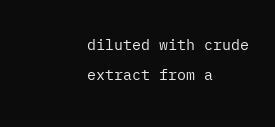diluted with crude extract from a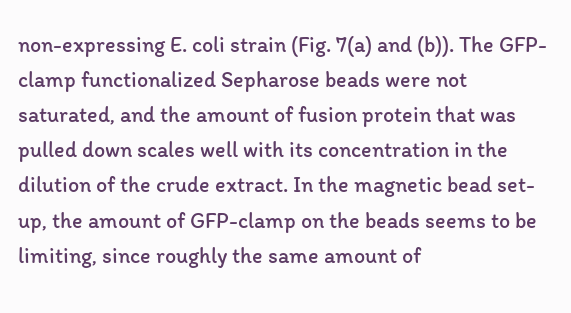non-expressing E. coli strain (Fig. 7(a) and (b)). The GFP-clamp functionalized Sepharose beads were not saturated, and the amount of fusion protein that was pulled down scales well with its concentration in the dilution of the crude extract. In the magnetic bead set-up, the amount of GFP-clamp on the beads seems to be limiting, since roughly the same amount of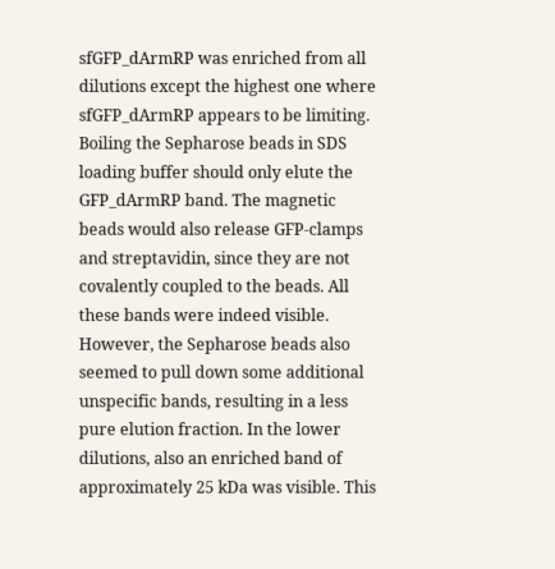sfGFP_dArmRP was enriched from all dilutions except the highest one where sfGFP_dArmRP appears to be limiting. Boiling the Sepharose beads in SDS loading buffer should only elute the GFP_dArmRP band. The magnetic beads would also release GFP-clamps and streptavidin, since they are not covalently coupled to the beads. All these bands were indeed visible. However, the Sepharose beads also seemed to pull down some additional unspecific bands, resulting in a less pure elution fraction. In the lower dilutions, also an enriched band of approximately 25 kDa was visible. This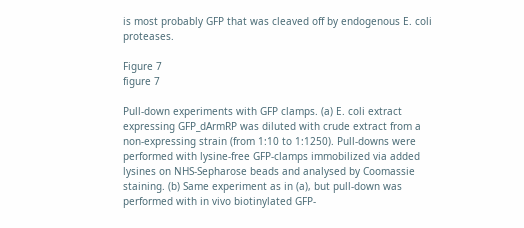is most probably GFP that was cleaved off by endogenous E. coli proteases.

Figure 7
figure 7

Pull-down experiments with GFP clamps. (a) E. coli extract expressing GFP_dArmRP was diluted with crude extract from a non-expressing strain (from 1:10 to 1:1250). Pull-downs were performed with lysine-free GFP-clamps immobilized via added lysines on NHS-Sepharose beads and analysed by Coomassie staining. (b) Same experiment as in (a), but pull-down was performed with in vivo biotinylated GFP-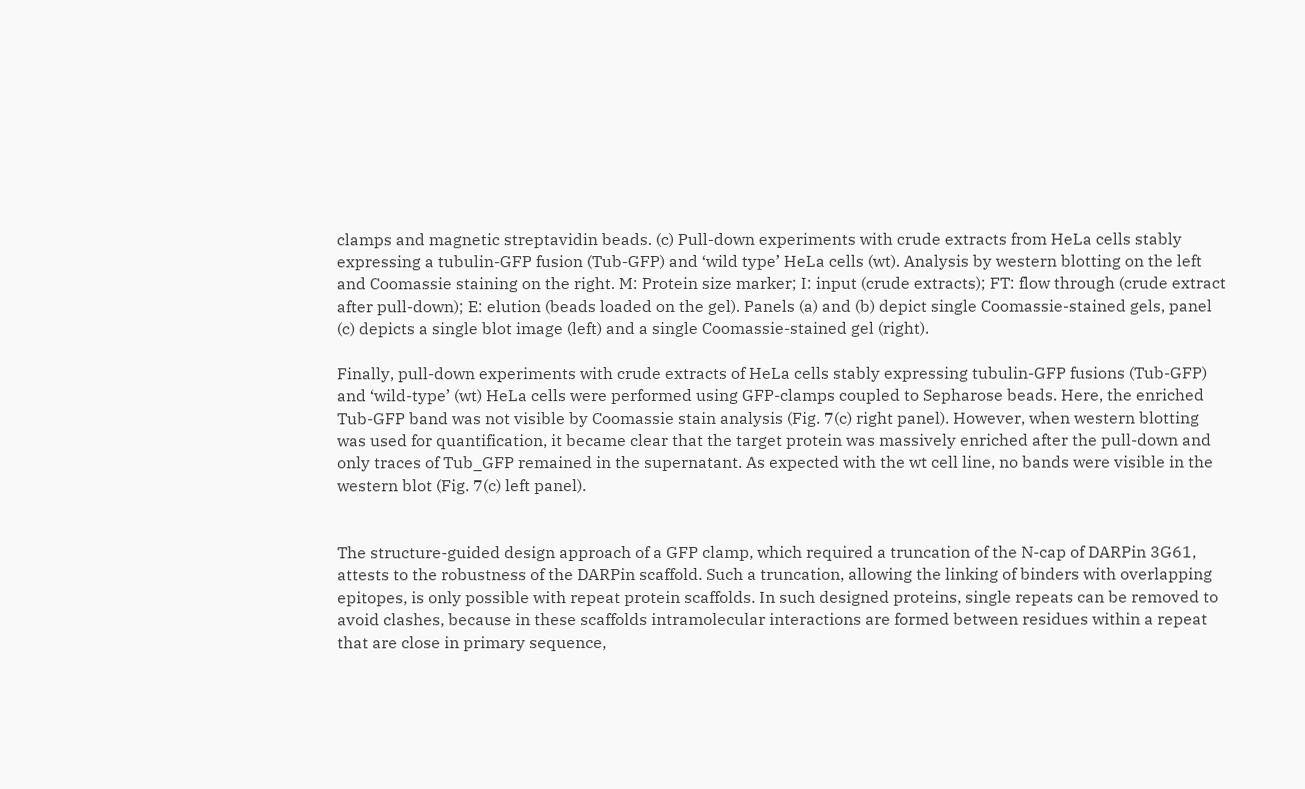clamps and magnetic streptavidin beads. (c) Pull-down experiments with crude extracts from HeLa cells stably expressing a tubulin-GFP fusion (Tub-GFP) and ‘wild type’ HeLa cells (wt). Analysis by western blotting on the left and Coomassie staining on the right. M: Protein size marker; I: input (crude extracts); FT: flow through (crude extract after pull-down); E: elution (beads loaded on the gel). Panels (a) and (b) depict single Coomassie-stained gels, panel (c) depicts a single blot image (left) and a single Coomassie-stained gel (right).

Finally, pull-down experiments with crude extracts of HeLa cells stably expressing tubulin-GFP fusions (Tub-GFP) and ‘wild-type’ (wt) HeLa cells were performed using GFP-clamps coupled to Sepharose beads. Here, the enriched Tub-GFP band was not visible by Coomassie stain analysis (Fig. 7(c) right panel). However, when western blotting was used for quantification, it became clear that the target protein was massively enriched after the pull-down and only traces of Tub_GFP remained in the supernatant. As expected with the wt cell line, no bands were visible in the western blot (Fig. 7(c) left panel).


The structure-guided design approach of a GFP clamp, which required a truncation of the N-cap of DARPin 3G61, attests to the robustness of the DARPin scaffold. Such a truncation, allowing the linking of binders with overlapping epitopes, is only possible with repeat protein scaffolds. In such designed proteins, single repeats can be removed to avoid clashes, because in these scaffolds intramolecular interactions are formed between residues within a repeat that are close in primary sequence,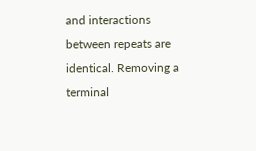and interactions between repeats are identical. Removing a terminal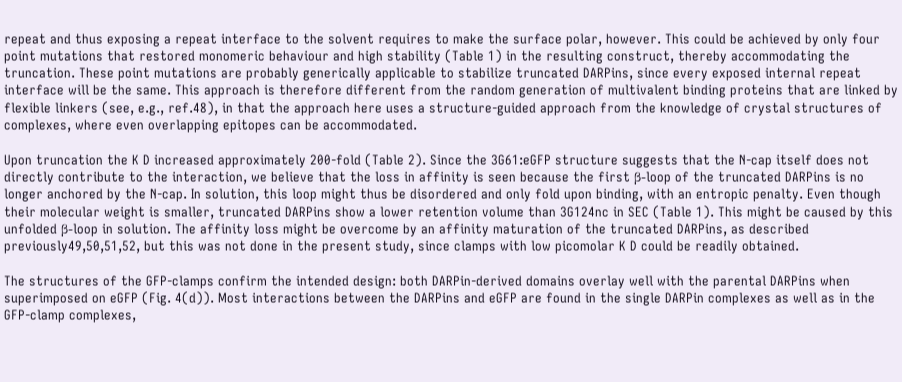repeat and thus exposing a repeat interface to the solvent requires to make the surface polar, however. This could be achieved by only four point mutations that restored monomeric behaviour and high stability (Table 1) in the resulting construct, thereby accommodating the truncation. These point mutations are probably generically applicable to stabilize truncated DARPins, since every exposed internal repeat interface will be the same. This approach is therefore different from the random generation of multivalent binding proteins that are linked by flexible linkers (see, e.g., ref.48), in that the approach here uses a structure-guided approach from the knowledge of crystal structures of complexes, where even overlapping epitopes can be accommodated.

Upon truncation the K D increased approximately 200-fold (Table 2). Since the 3G61:eGFP structure suggests that the N-cap itself does not directly contribute to the interaction, we believe that the loss in affinity is seen because the first β-loop of the truncated DARPins is no longer anchored by the N-cap. In solution, this loop might thus be disordered and only fold upon binding, with an entropic penalty. Even though their molecular weight is smaller, truncated DARPins show a lower retention volume than 3G124nc in SEC (Table 1). This might be caused by this unfolded β-loop in solution. The affinity loss might be overcome by an affinity maturation of the truncated DARPins, as described previously49,50,51,52, but this was not done in the present study, since clamps with low picomolar K D could be readily obtained.

The structures of the GFP-clamps confirm the intended design: both DARPin-derived domains overlay well with the parental DARPins when superimposed on eGFP (Fig. 4(d)). Most interactions between the DARPins and eGFP are found in the single DARPin complexes as well as in the GFP-clamp complexes,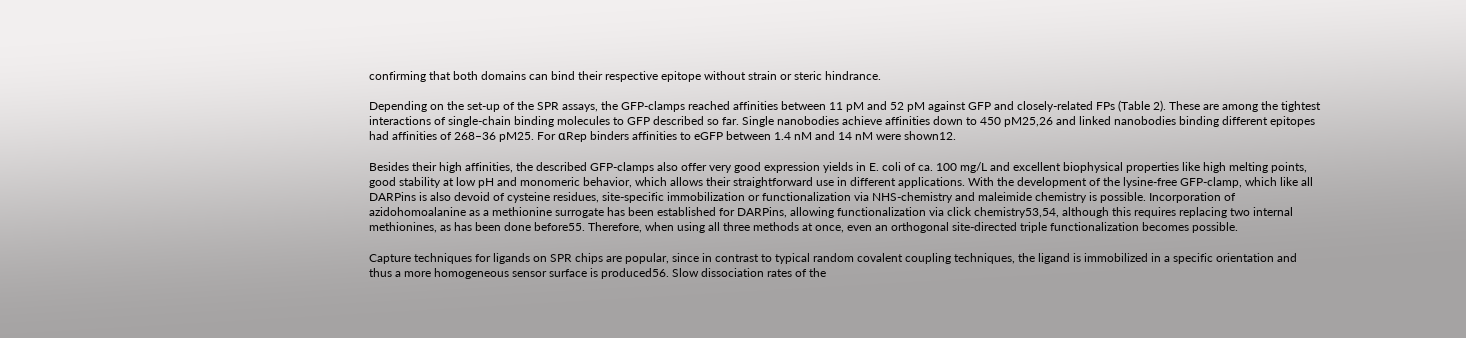confirming that both domains can bind their respective epitope without strain or steric hindrance.

Depending on the set-up of the SPR assays, the GFP-clamps reached affinities between 11 pM and 52 pM against GFP and closely-related FPs (Table 2). These are among the tightest interactions of single-chain binding molecules to GFP described so far. Single nanobodies achieve affinities down to 450 pM25,26 and linked nanobodies binding different epitopes had affinities of 268–36 pM25. For αRep binders affinities to eGFP between 1.4 nM and 14 nM were shown12.

Besides their high affinities, the described GFP-clamps also offer very good expression yields in E. coli of ca. 100 mg/L and excellent biophysical properties like high melting points, good stability at low pH and monomeric behavior, which allows their straightforward use in different applications. With the development of the lysine-free GFP-clamp, which like all DARPins is also devoid of cysteine residues, site-specific immobilization or functionalization via NHS-chemistry and maleimide chemistry is possible. Incorporation of azidohomoalanine as a methionine surrogate has been established for DARPins, allowing functionalization via click chemistry53,54, although this requires replacing two internal methionines, as has been done before55. Therefore, when using all three methods at once, even an orthogonal site-directed triple functionalization becomes possible.

Capture techniques for ligands on SPR chips are popular, since in contrast to typical random covalent coupling techniques, the ligand is immobilized in a specific orientation and thus a more homogeneous sensor surface is produced56. Slow dissociation rates of the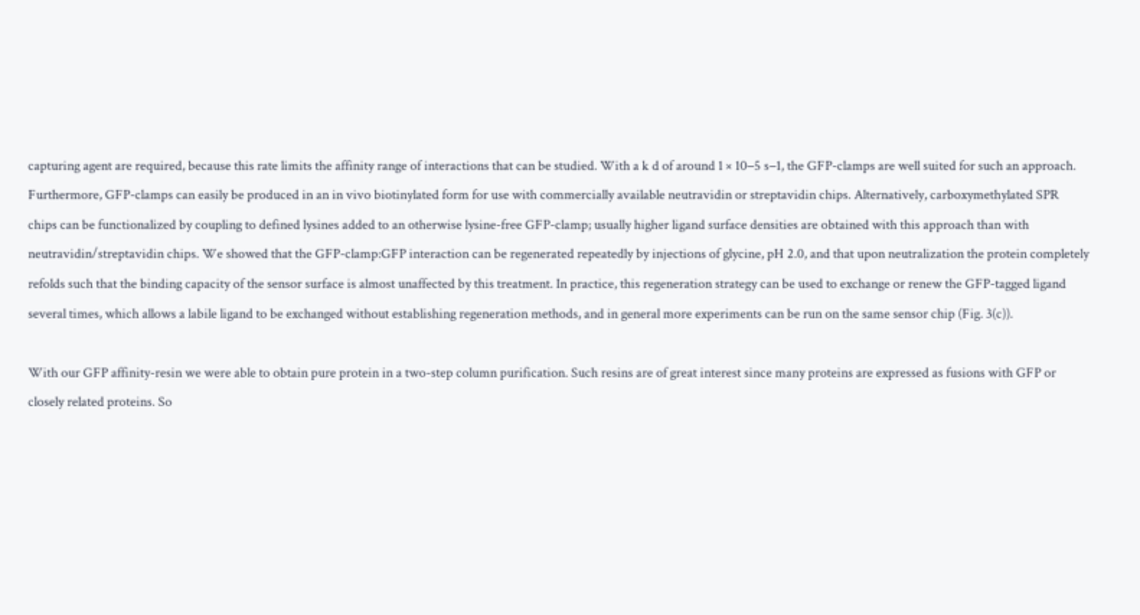capturing agent are required, because this rate limits the affinity range of interactions that can be studied. With a k d of around 1 × 10−5 s−1, the GFP-clamps are well suited for such an approach. Furthermore, GFP-clamps can easily be produced in an in vivo biotinylated form for use with commercially available neutravidin or streptavidin chips. Alternatively, carboxymethylated SPR chips can be functionalized by coupling to defined lysines added to an otherwise lysine-free GFP-clamp; usually higher ligand surface densities are obtained with this approach than with neutravidin/streptavidin chips. We showed that the GFP-clamp:GFP interaction can be regenerated repeatedly by injections of glycine, pH 2.0, and that upon neutralization the protein completely refolds such that the binding capacity of the sensor surface is almost unaffected by this treatment. In practice, this regeneration strategy can be used to exchange or renew the GFP-tagged ligand several times, which allows a labile ligand to be exchanged without establishing regeneration methods, and in general more experiments can be run on the same sensor chip (Fig. 3(c)).

With our GFP affinity-resin we were able to obtain pure protein in a two-step column purification. Such resins are of great interest since many proteins are expressed as fusions with GFP or closely related proteins. So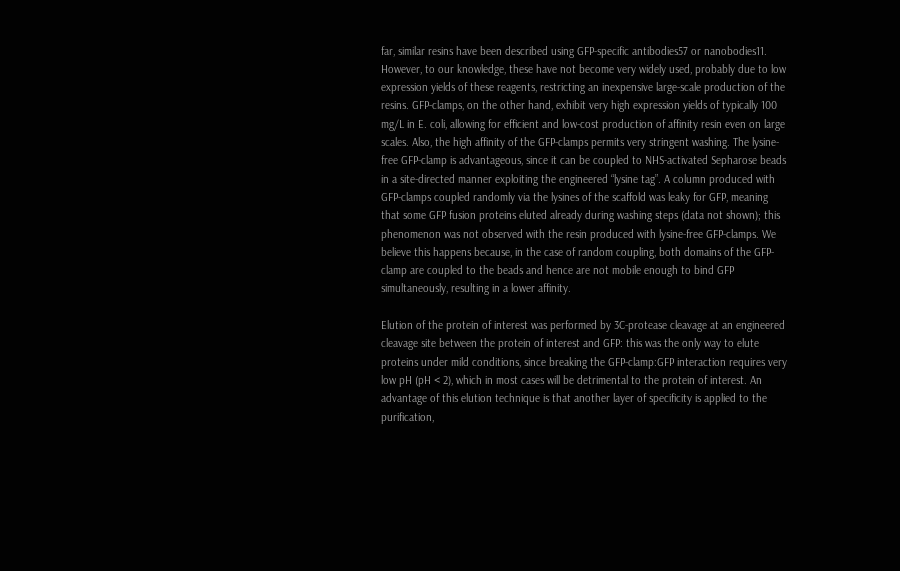far, similar resins have been described using GFP-specific antibodies57 or nanobodies11. However, to our knowledge, these have not become very widely used, probably due to low expression yields of these reagents, restricting an inexpensive large-scale production of the resins. GFP-clamps, on the other hand, exhibit very high expression yields of typically 100 mg/L in E. coli, allowing for efficient and low-cost production of affinity resin even on large scales. Also, the high affinity of the GFP-clamps permits very stringent washing. The lysine-free GFP-clamp is advantageous, since it can be coupled to NHS-activated Sepharose beads in a site-directed manner exploiting the engineered “lysine tag”. A column produced with GFP-clamps coupled randomly via the lysines of the scaffold was leaky for GFP, meaning that some GFP fusion proteins eluted already during washing steps (data not shown); this phenomenon was not observed with the resin produced with lysine-free GFP-clamps. We believe this happens because, in the case of random coupling, both domains of the GFP-clamp are coupled to the beads and hence are not mobile enough to bind GFP simultaneously, resulting in a lower affinity.

Elution of the protein of interest was performed by 3C-protease cleavage at an engineered cleavage site between the protein of interest and GFP: this was the only way to elute proteins under mild conditions, since breaking the GFP-clamp:GFP interaction requires very low pH (pH < 2), which in most cases will be detrimental to the protein of interest. An advantage of this elution technique is that another layer of specificity is applied to the purification,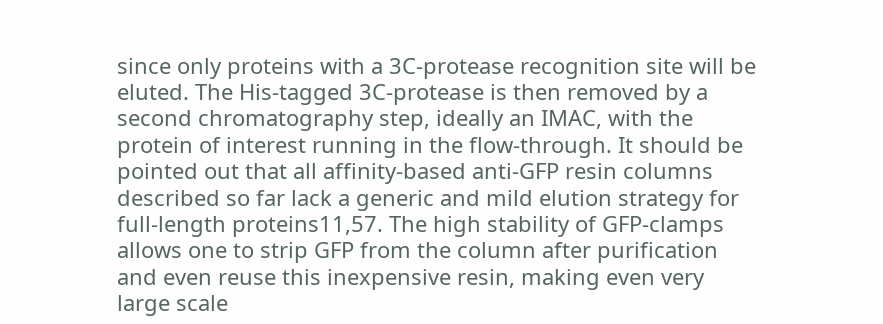since only proteins with a 3C-protease recognition site will be eluted. The His-tagged 3C-protease is then removed by a second chromatography step, ideally an IMAC, with the protein of interest running in the flow-through. It should be pointed out that all affinity-based anti-GFP resin columns described so far lack a generic and mild elution strategy for full-length proteins11,57. The high stability of GFP-clamps allows one to strip GFP from the column after purification and even reuse this inexpensive resin, making even very large scale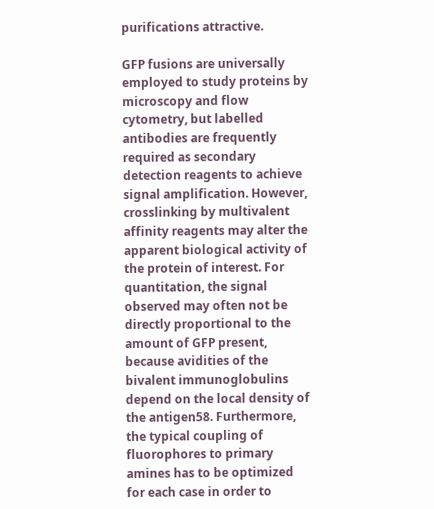purifications attractive.

GFP fusions are universally employed to study proteins by microscopy and flow cytometry, but labelled antibodies are frequently required as secondary detection reagents to achieve signal amplification. However, crosslinking by multivalent affinity reagents may alter the apparent biological activity of the protein of interest. For quantitation, the signal observed may often not be directly proportional to the amount of GFP present, because avidities of the bivalent immunoglobulins depend on the local density of the antigen58. Furthermore, the typical coupling of fluorophores to primary amines has to be optimized for each case in order to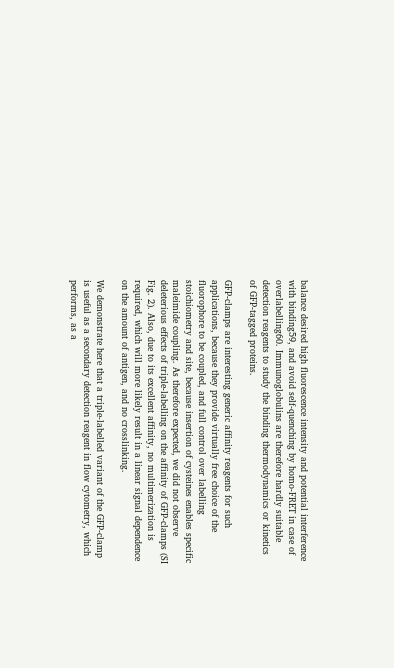balance desired high fluorescence intensity and potential interference with binding59, and avoid self-quenching by homo-FRET in case of overlabelling60. Immunoglobulins are therefore hardly suitable detection reagents to study the binding thermodynamics or kinetics of GFP-tagged proteins.

GFP-clamps are interesting generic affinity reagents for such applications, because they provide virtually free choice of the fluorophore to be coupled, and full control over labelling stoichiometry and site, because insertion of cysteines enables specific maleimide coupling. As therefore expected, we did not observe deleterious effects of triple-labelling on the affinity of GFP-clamps (SI Fig. 2). Also, due to its excellent affinity, no multimerization is required, which will more likely result in a linear signal dependence on the amount of antigen, and no crosslinking.

We demonstrate here that a triple-labelled variant of the GFP-clamp is useful as a secondary detection reagent in flow cytometry, which performs, as a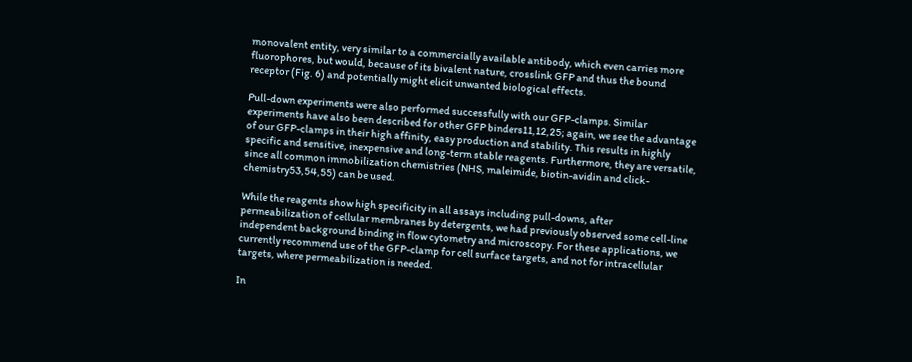monovalent entity, very similar to a commercially available antibody, which even carries more fluorophores, but would, because of its bivalent nature, crosslink GFP and thus the bound receptor (Fig. 6) and potentially might elicit unwanted biological effects.

Pull-down experiments were also performed successfully with our GFP-clamps. Similar experiments have also been described for other GFP binders11,12,25; again, we see the advantage of our GFP-clamps in their high affinity, easy production and stability. This results in highly specific and sensitive, inexpensive and long-term stable reagents. Furthermore, they are versatile, since all common immobilization chemistries (NHS, maleimide, biotin-avidin and click-chemistry53,54,55) can be used.

While the reagents show high specificity in all assays including pull-downs, after permeabilization of cellular membranes by detergents, we had previously observed some cell-line independent background binding in flow cytometry and microscopy. For these applications, we currently recommend use of the GFP-clamp for cell surface targets, and not for intracellular targets, where permeabilization is needed.

In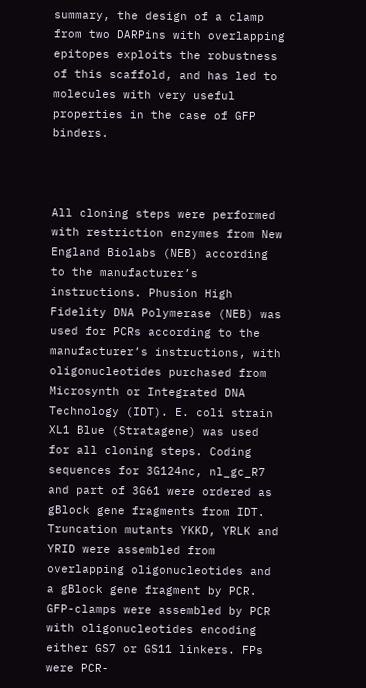summary, the design of a clamp from two DARPins with overlapping epitopes exploits the robustness of this scaffold, and has led to molecules with very useful properties in the case of GFP binders.



All cloning steps were performed with restriction enzymes from New England Biolabs (NEB) according to the manufacturer’s instructions. Phusion High Fidelity DNA Polymerase (NEB) was used for PCRs according to the manufacturer’s instructions, with oligonucleotides purchased from Microsynth or Integrated DNA Technology (IDT). E. coli strain XL1 Blue (Stratagene) was used for all cloning steps. Coding sequences for 3G124nc, nl_gc_R7 and part of 3G61 were ordered as gBlock gene fragments from IDT. Truncation mutants YKKD, YRLK and YRID were assembled from overlapping oligonucleotides and a gBlock gene fragment by PCR. GFP-clamps were assembled by PCR with oligonucleotides encoding either GS7 or GS11 linkers. FPs were PCR-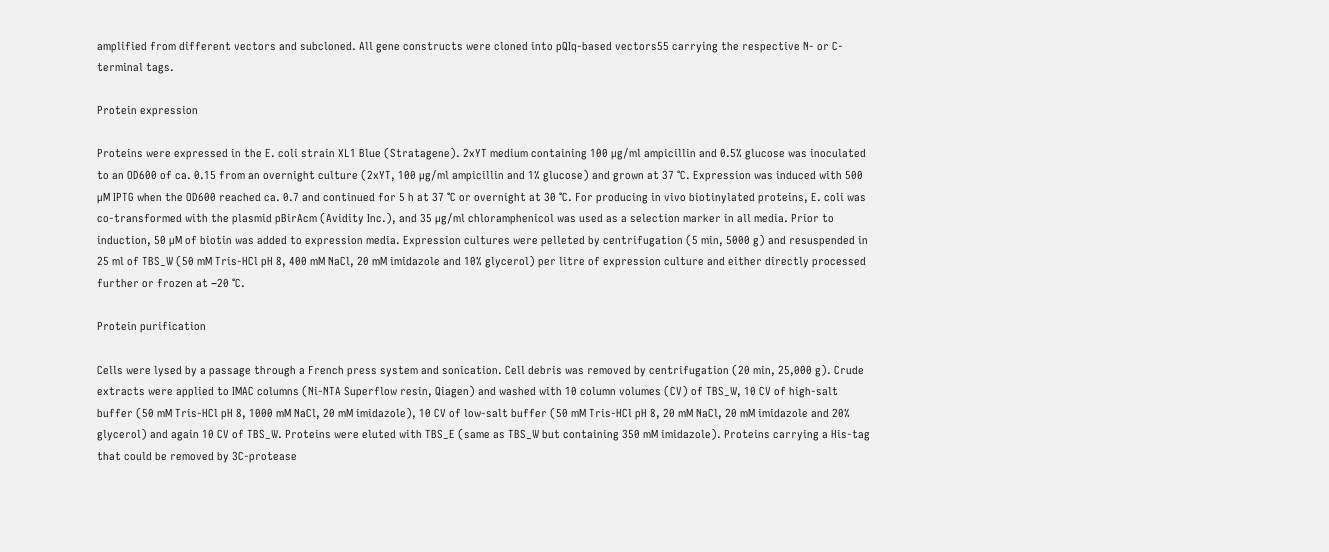amplified from different vectors and subcloned. All gene constructs were cloned into pQIq-based vectors55 carrying the respective N- or C-terminal tags.

Protein expression

Proteins were expressed in the E. coli strain XL1 Blue (Stratagene). 2xYT medium containing 100 µg/ml ampicillin and 0.5% glucose was inoculated to an OD600 of ca. 0.15 from an overnight culture (2xYT, 100 µg/ml ampicillin and 1% glucose) and grown at 37 °C. Expression was induced with 500 µM IPTG when the OD600 reached ca. 0.7 and continued for 5 h at 37 °C or overnight at 30 °C. For producing in vivo biotinylated proteins, E. coli was co-transformed with the plasmid pBirAcm (Avidity Inc.), and 35 µg/ml chloramphenicol was used as a selection marker in all media. Prior to induction, 50 µM of biotin was added to expression media. Expression cultures were pelleted by centrifugation (5 min, 5000 g) and resuspended in 25 ml of TBS_W (50 mM Tris-HCl pH 8, 400 mM NaCl, 20 mM imidazole and 10% glycerol) per litre of expression culture and either directly processed further or frozen at −20 °C.

Protein purification

Cells were lysed by a passage through a French press system and sonication. Cell debris was removed by centrifugation (20 min, 25,000 g). Crude extracts were applied to IMAC columns (Ni-NTA Superflow resin, Qiagen) and washed with 10 column volumes (CV) of TBS_W, 10 CV of high-salt buffer (50 mM Tris-HCl pH 8, 1000 mM NaCl, 20 mM imidazole), 10 CV of low-salt buffer (50 mM Tris-HCl pH 8, 20 mM NaCl, 20 mM imidazole and 20% glycerol) and again 10 CV of TBS_W. Proteins were eluted with TBS_E (same as TBS_W but containing 350 mM imidazole). Proteins carrying a His-tag that could be removed by 3C-protease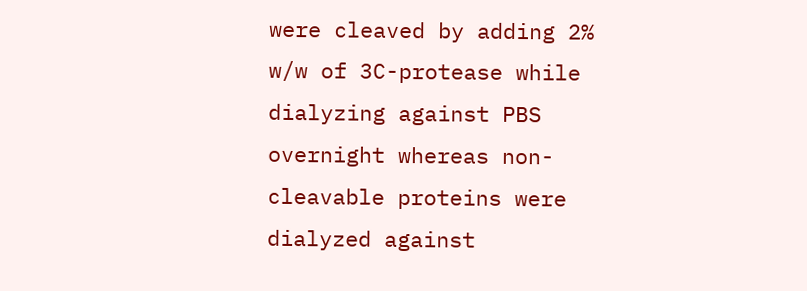were cleaved by adding 2% w/w of 3C-protease while dialyzing against PBS overnight whereas non-cleavable proteins were dialyzed against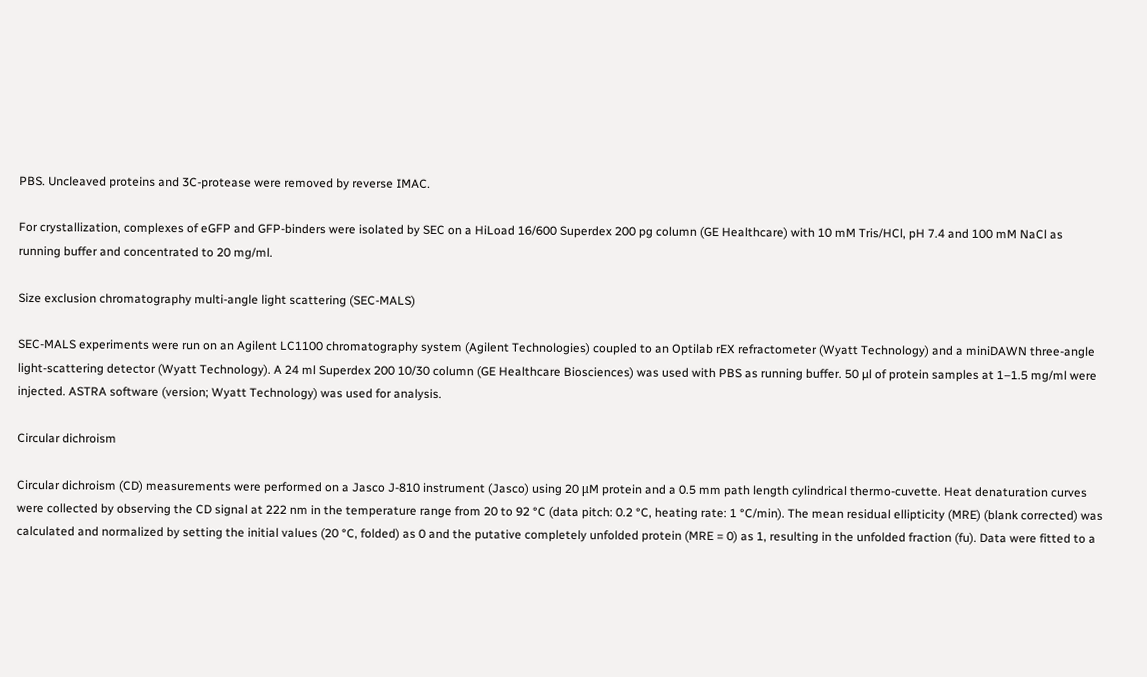PBS. Uncleaved proteins and 3C-protease were removed by reverse IMAC.

For crystallization, complexes of eGFP and GFP-binders were isolated by SEC on a HiLoad 16/600 Superdex 200 pg column (GE Healthcare) with 10 mM Tris/HCl, pH 7.4 and 100 mM NaCl as running buffer and concentrated to 20 mg/ml.

Size exclusion chromatography multi-angle light scattering (SEC-MALS)

SEC-MALS experiments were run on an Agilent LC1100 chromatography system (Agilent Technologies) coupled to an Optilab rEX refractometer (Wyatt Technology) and a miniDAWN three-angle light-scattering detector (Wyatt Technology). A 24 ml Superdex 200 10/30 column (GE Healthcare Biosciences) was used with PBS as running buffer. 50 µl of protein samples at 1–1.5 mg/ml were injected. ASTRA software (version; Wyatt Technology) was used for analysis.

Circular dichroism

Circular dichroism (CD) measurements were performed on a Jasco J-810 instrument (Jasco) using 20 μM protein and a 0.5 mm path length cylindrical thermo-cuvette. Heat denaturation curves were collected by observing the CD signal at 222 nm in the temperature range from 20 to 92 °C (data pitch: 0.2 °C, heating rate: 1 °C/min). The mean residual ellipticity (MRE) (blank corrected) was calculated and normalized by setting the initial values (20 °C, folded) as 0 and the putative completely unfolded protein (MRE = 0) as 1, resulting in the unfolded fraction (fu). Data were fitted to a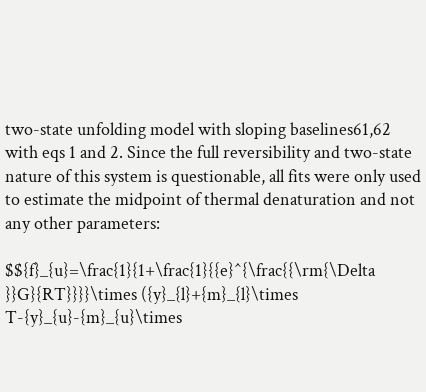two-state unfolding model with sloping baselines61,62 with eqs 1 and 2. Since the full reversibility and two-state nature of this system is questionable, all fits were only used to estimate the midpoint of thermal denaturation and not any other parameters:

$${f}_{u}=\frac{1}{1+\frac{1}{{e}^{\frac{{\rm{\Delta }}G}{RT}}}}\times ({y}_{l}+{m}_{l}\times T-{y}_{u}-{m}_{u}\times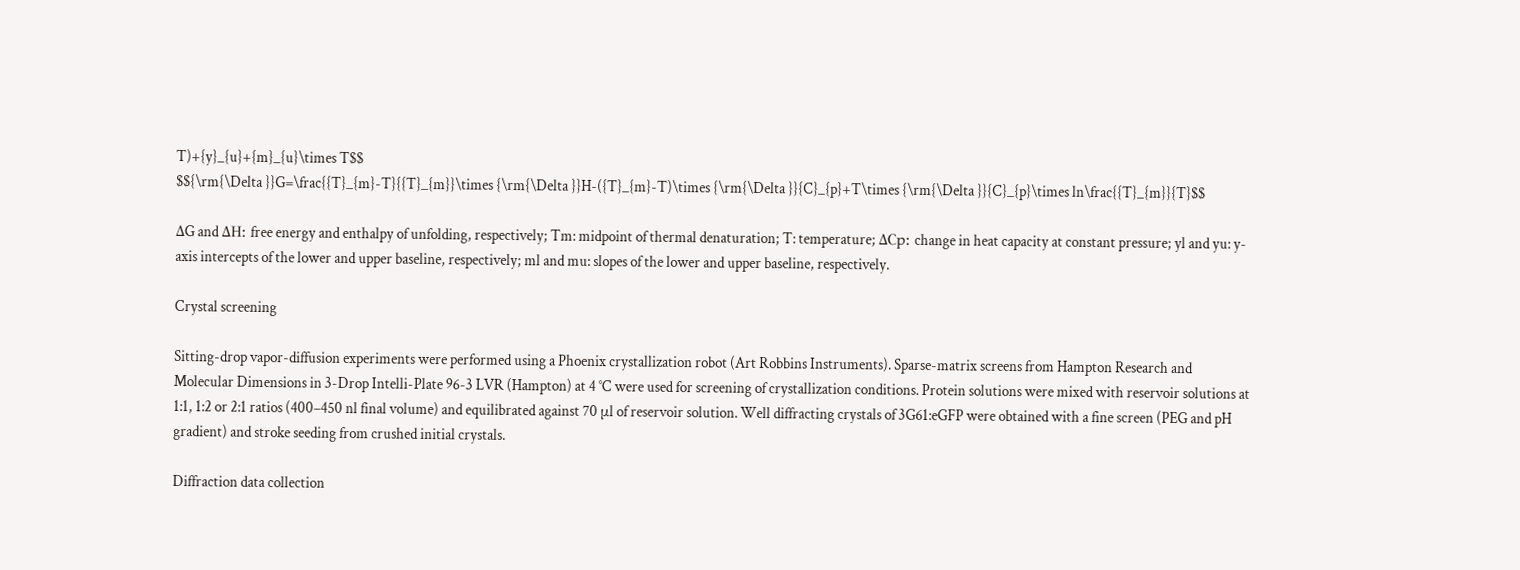T)+{y}_{u}+{m}_{u}\times T$$
$${\rm{\Delta }}G=\frac{{T}_{m}-T}{{T}_{m}}\times {\rm{\Delta }}H-({T}_{m}-T)\times {\rm{\Delta }}{C}_{p}+T\times {\rm{\Delta }}{C}_{p}\times ln\frac{{T}_{m}}{T}$$

ΔG and ΔH: free energy and enthalpy of unfolding, respectively; Tm: midpoint of thermal denaturation; T: temperature; ΔCp: change in heat capacity at constant pressure; yl and yu: y-axis intercepts of the lower and upper baseline, respectively; ml and mu: slopes of the lower and upper baseline, respectively.

Crystal screening

Sitting-drop vapor-diffusion experiments were performed using a Phoenix crystallization robot (Art Robbins Instruments). Sparse-matrix screens from Hampton Research and Molecular Dimensions in 3-Drop Intelli-Plate 96-3 LVR (Hampton) at 4 °C were used for screening of crystallization conditions. Protein solutions were mixed with reservoir solutions at 1:1, 1:2 or 2:1 ratios (400–450 nl final volume) and equilibrated against 70 μl of reservoir solution. Well diffracting crystals of 3G61:eGFP were obtained with a fine screen (PEG and pH gradient) and stroke seeding from crushed initial crystals.

Diffraction data collection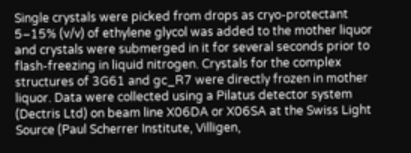Single crystals were picked from drops as cryo-protectant 5–15% (v/v) of ethylene glycol was added to the mother liquor and crystals were submerged in it for several seconds prior to flash-freezing in liquid nitrogen. Crystals for the complex structures of 3G61 and gc_R7 were directly frozen in mother liquor. Data were collected using a Pilatus detector system (Dectris Ltd) on beam line X06DA or X06SA at the Swiss Light Source (Paul Scherrer Institute, Villigen,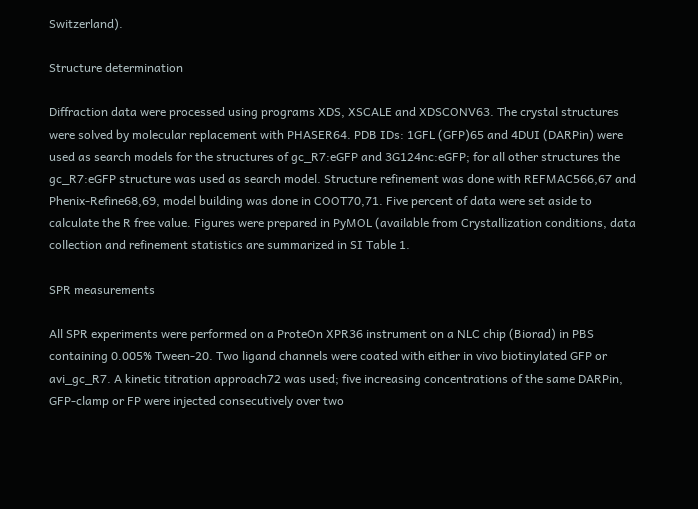Switzerland).

Structure determination

Diffraction data were processed using programs XDS, XSCALE and XDSCONV63. The crystal structures were solved by molecular replacement with PHASER64. PDB IDs: 1GFL (GFP)65 and 4DUI (DARPin) were used as search models for the structures of gc_R7:eGFP and 3G124nc:eGFP; for all other structures the gc_R7:eGFP structure was used as search model. Structure refinement was done with REFMAC566,67 and Phenix-Refine68,69, model building was done in COOT70,71. Five percent of data were set aside to calculate the R free value. Figures were prepared in PyMOL (available from Crystallization conditions, data collection and refinement statistics are summarized in SI Table 1.

SPR measurements

All SPR experiments were performed on a ProteOn XPR36 instrument on a NLC chip (Biorad) in PBS containing 0.005% Tween-20. Two ligand channels were coated with either in vivo biotinylated GFP or avi_gc_R7. A kinetic titration approach72 was used; five increasing concentrations of the same DARPin, GFP-clamp or FP were injected consecutively over two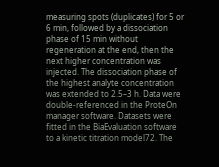measuring spots (duplicates) for 5 or 6 min, followed by a dissociation phase of 15 min without regeneration at the end, then the next higher concentration was injected. The dissociation phase of the highest analyte concentration was extended to 2.5–3 h. Data were double-referenced in the ProteOn manager software. Datasets were fitted in the BiaEvaluation software to a kinetic titration model72. The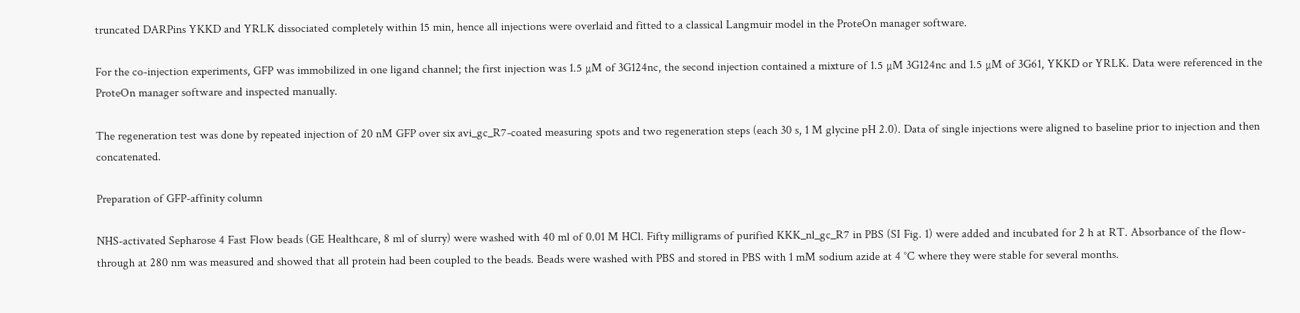truncated DARPins YKKD and YRLK dissociated completely within 15 min, hence all injections were overlaid and fitted to a classical Langmuir model in the ProteOn manager software.

For the co-injection experiments, GFP was immobilized in one ligand channel; the first injection was 1.5 µM of 3G124nc, the second injection contained a mixture of 1.5 µM 3G124nc and 1.5 µM of 3G61, YKKD or YRLK. Data were referenced in the ProteOn manager software and inspected manually.

The regeneration test was done by repeated injection of 20 nM GFP over six avi_gc_R7-coated measuring spots and two regeneration steps (each 30 s, 1 M glycine pH 2.0). Data of single injections were aligned to baseline prior to injection and then concatenated.

Preparation of GFP-affinity column

NHS-activated Sepharose 4 Fast Flow beads (GE Healthcare, 8 ml of slurry) were washed with 40 ml of 0.01 M HCl. Fifty milligrams of purified KKK_nl_gc_R7 in PBS (SI Fig. 1) were added and incubated for 2 h at RT. Absorbance of the flow-through at 280 nm was measured and showed that all protein had been coupled to the beads. Beads were washed with PBS and stored in PBS with 1 mM sodium azide at 4 °C where they were stable for several months.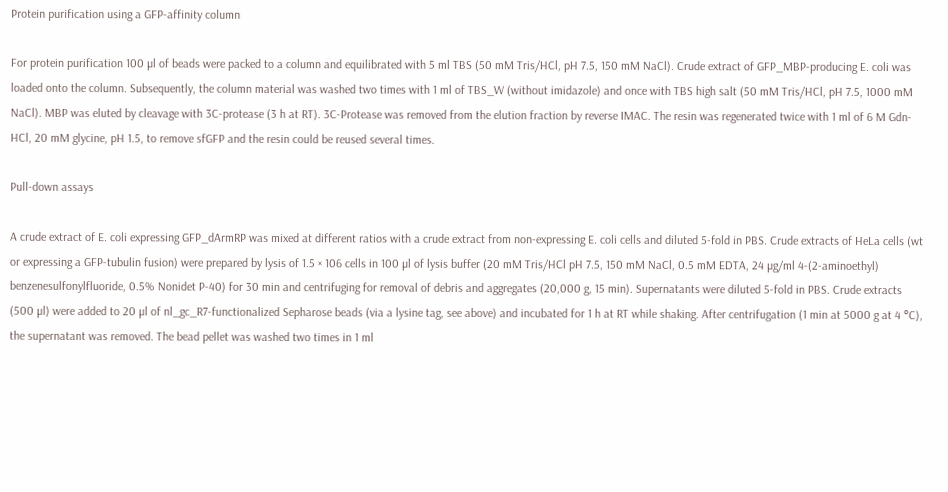Protein purification using a GFP-affinity column

For protein purification 100 µl of beads were packed to a column and equilibrated with 5 ml TBS (50 mM Tris/HCl, pH 7.5, 150 mM NaCl). Crude extract of GFP_MBP-producing E. coli was loaded onto the column. Subsequently, the column material was washed two times with 1 ml of TBS_W (without imidazole) and once with TBS high salt (50 mM Tris/HCl, pH 7.5, 1000 mM NaCl). MBP was eluted by cleavage with 3C-protease (3 h at RT). 3C-Protease was removed from the elution fraction by reverse IMAC. The resin was regenerated twice with 1 ml of 6 M Gdn-HCl, 20 mM glycine, pH 1.5, to remove sfGFP and the resin could be reused several times.

Pull-down assays

A crude extract of E. coli expressing GFP_dArmRP was mixed at different ratios with a crude extract from non-expressing E. coli cells and diluted 5-fold in PBS. Crude extracts of HeLa cells (wt or expressing a GFP-tubulin fusion) were prepared by lysis of 1.5 × 106 cells in 100 µl of lysis buffer (20 mM Tris/HCl pH 7.5, 150 mM NaCl, 0.5 mM EDTA, 24 µg/ml 4-(2-aminoethyl) benzenesulfonylfluoride, 0.5% Nonidet P-40) for 30 min and centrifuging for removal of debris and aggregates (20,000 g, 15 min). Supernatants were diluted 5-fold in PBS. Crude extracts (500 µl) were added to 20 µl of nl_gc_R7-functionalized Sepharose beads (via a lysine tag, see above) and incubated for 1 h at RT while shaking. After centrifugation (1 min at 5000 g at 4 °C), the supernatant was removed. The bead pellet was washed two times in 1 ml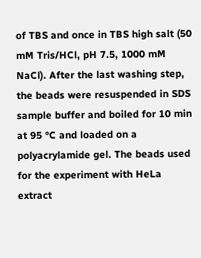of TBS and once in TBS high salt (50 mM Tris/HCl, pH 7.5, 1000 mM NaCl). After the last washing step, the beads were resuspended in SDS sample buffer and boiled for 10 min at 95 °C and loaded on a polyacrylamide gel. The beads used for the experiment with HeLa extract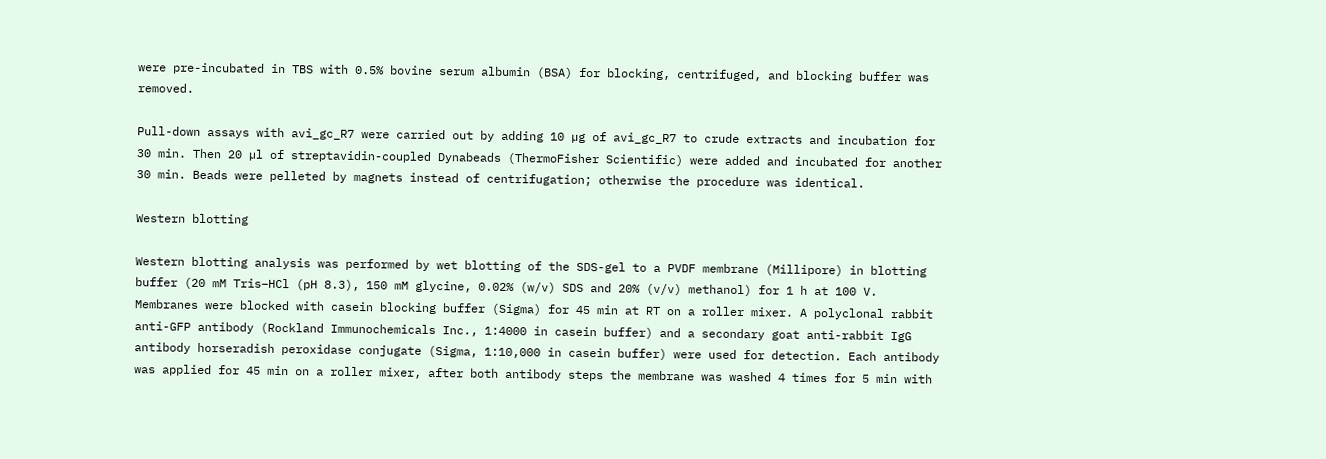were pre-incubated in TBS with 0.5% bovine serum albumin (BSA) for blocking, centrifuged, and blocking buffer was removed.

Pull-down assays with avi_gc_R7 were carried out by adding 10 µg of avi_gc_R7 to crude extracts and incubation for 30 min. Then 20 µl of streptavidin-coupled Dynabeads (ThermoFisher Scientific) were added and incubated for another 30 min. Beads were pelleted by magnets instead of centrifugation; otherwise the procedure was identical.

Western blotting

Western blotting analysis was performed by wet blotting of the SDS-gel to a PVDF membrane (Millipore) in blotting buffer (20 mM Tris–HCl (pH 8.3), 150 mM glycine, 0.02% (w/v) SDS and 20% (v/v) methanol) for 1 h at 100 V. Membranes were blocked with casein blocking buffer (Sigma) for 45 min at RT on a roller mixer. A polyclonal rabbit anti-GFP antibody (Rockland Immunochemicals Inc., 1:4000 in casein buffer) and a secondary goat anti-rabbit IgG antibody horseradish peroxidase conjugate (Sigma, 1:10,000 in casein buffer) were used for detection. Each antibody was applied for 45 min on a roller mixer, after both antibody steps the membrane was washed 4 times for 5 min with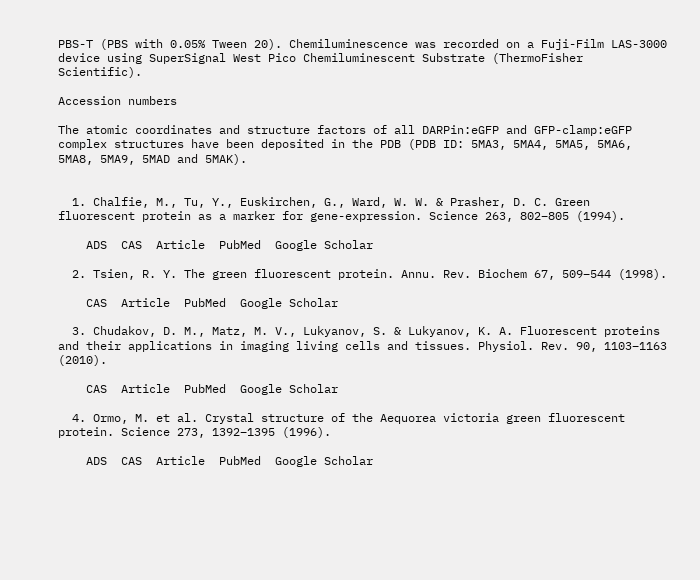PBS-T (PBS with 0.05% Tween 20). Chemiluminescence was recorded on a Fuji-Film LAS-3000 device using SuperSignal West Pico Chemiluminescent Substrate (ThermoFisher Scientific).

Accession numbers

The atomic coordinates and structure factors of all DARPin:eGFP and GFP-clamp:eGFP complex structures have been deposited in the PDB (PDB ID: 5MA3, 5MA4, 5MA5, 5MA6, 5MA8, 5MA9, 5MAD and 5MAK).


  1. Chalfie, M., Tu, Y., Euskirchen, G., Ward, W. W. & Prasher, D. C. Green fluorescent protein as a marker for gene-expression. Science 263, 802–805 (1994).

    ADS  CAS  Article  PubMed  Google Scholar

  2. Tsien, R. Y. The green fluorescent protein. Annu. Rev. Biochem 67, 509–544 (1998).

    CAS  Article  PubMed  Google Scholar

  3. Chudakov, D. M., Matz, M. V., Lukyanov, S. & Lukyanov, K. A. Fluorescent proteins and their applications in imaging living cells and tissues. Physiol. Rev. 90, 1103–1163 (2010).

    CAS  Article  PubMed  Google Scholar

  4. Ormo, M. et al. Crystal structure of the Aequorea victoria green fluorescent protein. Science 273, 1392–1395 (1996).

    ADS  CAS  Article  PubMed  Google Scholar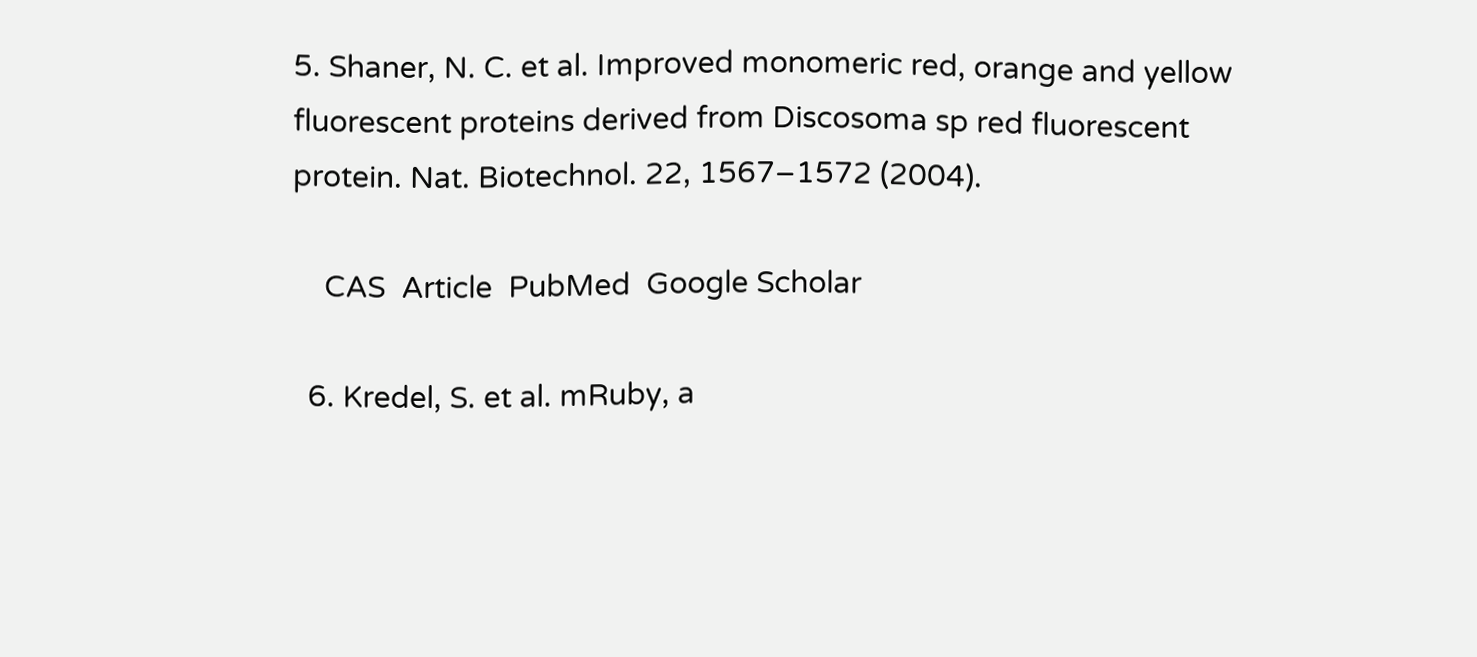5. Shaner, N. C. et al. Improved monomeric red, orange and yellow fluorescent proteins derived from Discosoma sp red fluorescent protein. Nat. Biotechnol. 22, 1567–1572 (2004).

    CAS  Article  PubMed  Google Scholar

  6. Kredel, S. et al. mRuby, a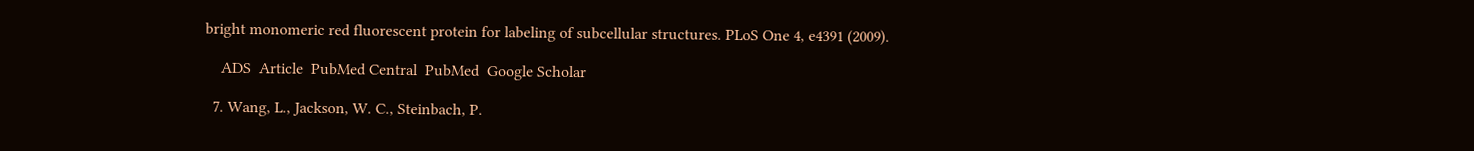bright monomeric red fluorescent protein for labeling of subcellular structures. PLoS One 4, e4391 (2009).

    ADS  Article  PubMed Central  PubMed  Google Scholar

  7. Wang, L., Jackson, W. C., Steinbach, P.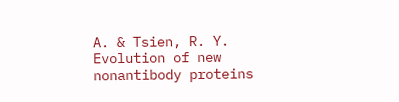A. & Tsien, R. Y. Evolution of new nonantibody proteins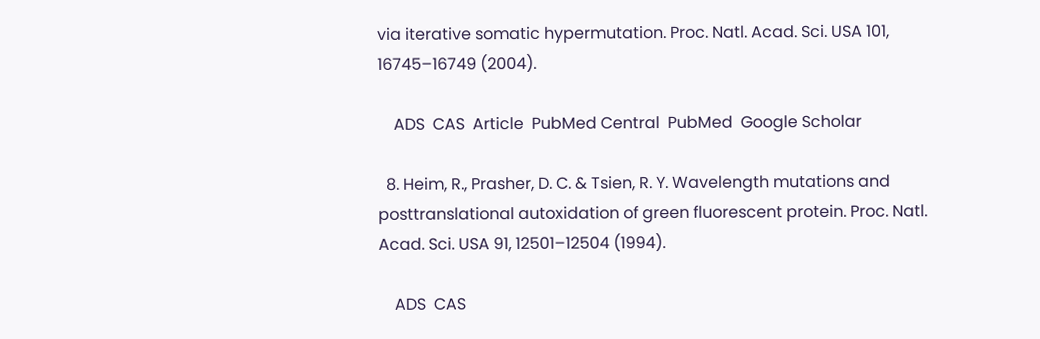via iterative somatic hypermutation. Proc. Natl. Acad. Sci. USA 101, 16745–16749 (2004).

    ADS  CAS  Article  PubMed Central  PubMed  Google Scholar

  8. Heim, R., Prasher, D. C. & Tsien, R. Y. Wavelength mutations and posttranslational autoxidation of green fluorescent protein. Proc. Natl. Acad. Sci. USA 91, 12501–12504 (1994).

    ADS  CAS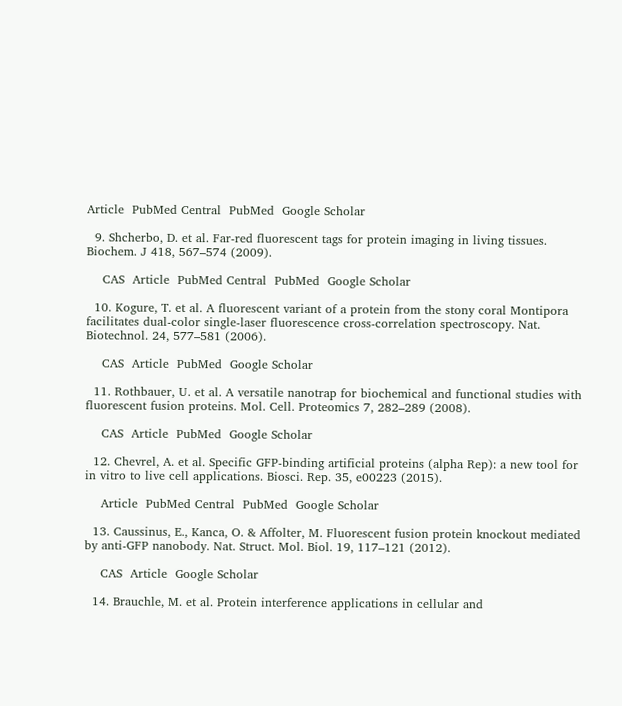Article  PubMed Central  PubMed  Google Scholar

  9. Shcherbo, D. et al. Far-red fluorescent tags for protein imaging in living tissues. Biochem. J 418, 567–574 (2009).

    CAS  Article  PubMed Central  PubMed  Google Scholar

  10. Kogure, T. et al. A fluorescent variant of a protein from the stony coral Montipora facilitates dual-color single-laser fluorescence cross-correlation spectroscopy. Nat. Biotechnol. 24, 577–581 (2006).

    CAS  Article  PubMed  Google Scholar

  11. Rothbauer, U. et al. A versatile nanotrap for biochemical and functional studies with fluorescent fusion proteins. Mol. Cell. Proteomics 7, 282–289 (2008).

    CAS  Article  PubMed  Google Scholar

  12. Chevrel, A. et al. Specific GFP-binding artificial proteins (alpha Rep): a new tool for in vitro to live cell applications. Biosci. Rep. 35, e00223 (2015).

    Article  PubMed Central  PubMed  Google Scholar

  13. Caussinus, E., Kanca, O. & Affolter, M. Fluorescent fusion protein knockout mediated by anti-GFP nanobody. Nat. Struct. Mol. Biol. 19, 117–121 (2012).

    CAS  Article  Google Scholar

  14. Brauchle, M. et al. Protein interference applications in cellular and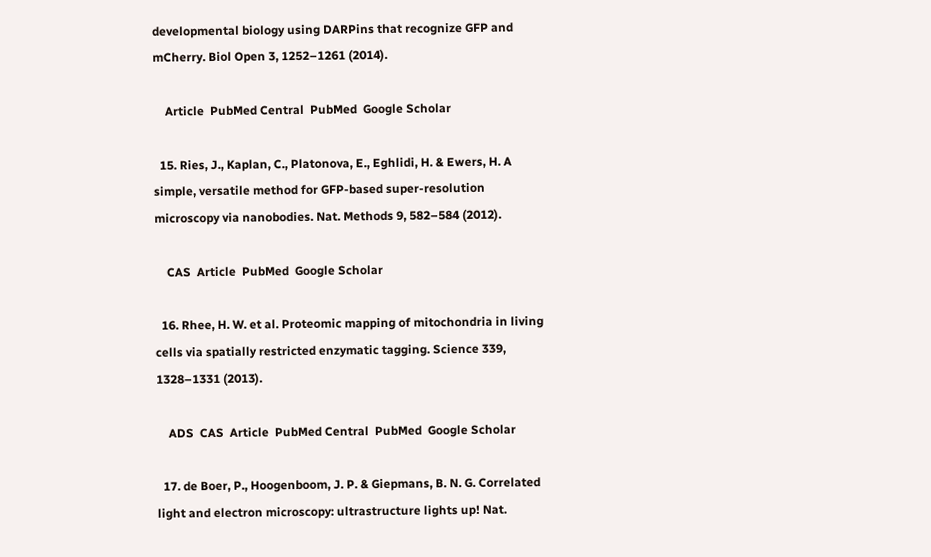developmental biology using DARPins that recognize GFP and mCherry. Biol Open 3, 1252–1261 (2014).

    Article  PubMed Central  PubMed  Google Scholar

  15. Ries, J., Kaplan, C., Platonova, E., Eghlidi, H. & Ewers, H. A simple, versatile method for GFP-based super-resolution microscopy via nanobodies. Nat. Methods 9, 582–584 (2012).

    CAS  Article  PubMed  Google Scholar

  16. Rhee, H. W. et al. Proteomic mapping of mitochondria in living cells via spatially restricted enzymatic tagging. Science 339, 1328–1331 (2013).

    ADS  CAS  Article  PubMed Central  PubMed  Google Scholar

  17. de Boer, P., Hoogenboom, J. P. & Giepmans, B. N. G. Correlated light and electron microscopy: ultrastructure lights up! Nat.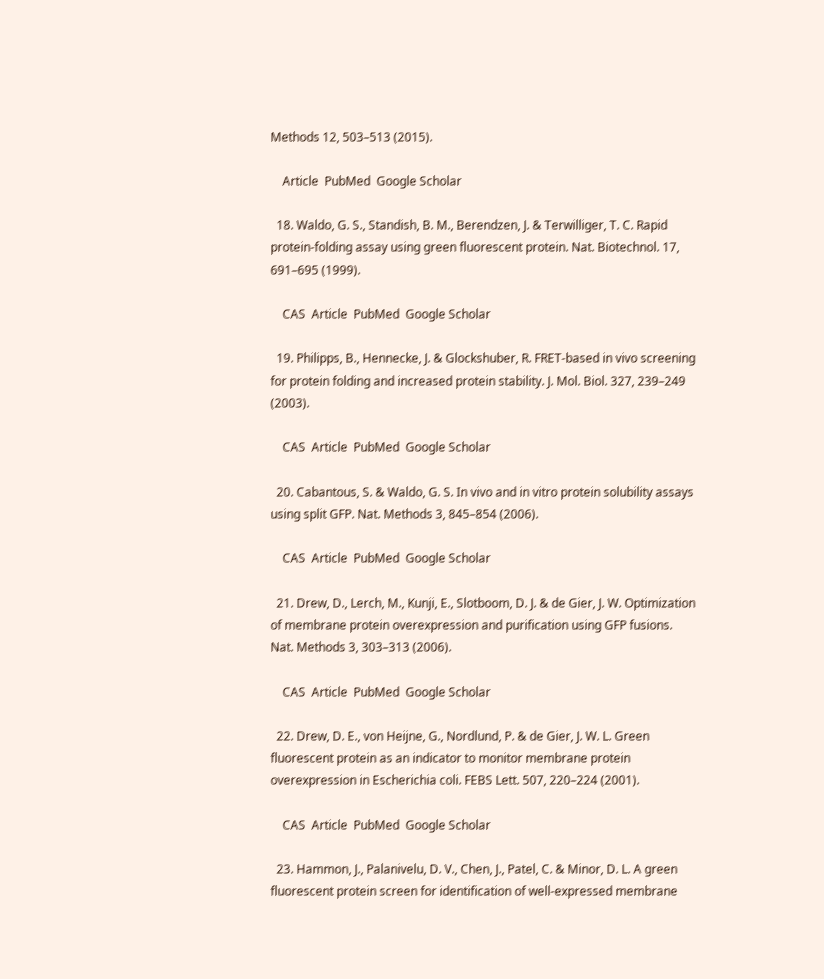Methods 12, 503–513 (2015).

    Article  PubMed  Google Scholar

  18. Waldo, G. S., Standish, B. M., Berendzen, J. & Terwilliger, T. C. Rapid protein-folding assay using green fluorescent protein. Nat. Biotechnol. 17, 691–695 (1999).

    CAS  Article  PubMed  Google Scholar

  19. Philipps, B., Hennecke, J. & Glockshuber, R. FRET-based in vivo screening for protein folding and increased protein stability. J. Mol. Biol. 327, 239–249 (2003).

    CAS  Article  PubMed  Google Scholar

  20. Cabantous, S. & Waldo, G. S. In vivo and in vitro protein solubility assays using split GFP. Nat. Methods 3, 845–854 (2006).

    CAS  Article  PubMed  Google Scholar

  21. Drew, D., Lerch, M., Kunji, E., Slotboom, D. J. & de Gier, J. W. Optimization of membrane protein overexpression and purification using GFP fusions. Nat. Methods 3, 303–313 (2006).

    CAS  Article  PubMed  Google Scholar

  22. Drew, D. E., von Heijne, G., Nordlund, P. & de Gier, J. W. L. Green fluorescent protein as an indicator to monitor membrane protein overexpression in Escherichia coli. FEBS Lett. 507, 220–224 (2001).

    CAS  Article  PubMed  Google Scholar

  23. Hammon, J., Palanivelu, D. V., Chen, J., Patel, C. & Minor, D. L. A green fluorescent protein screen for identification of well-expressed membrane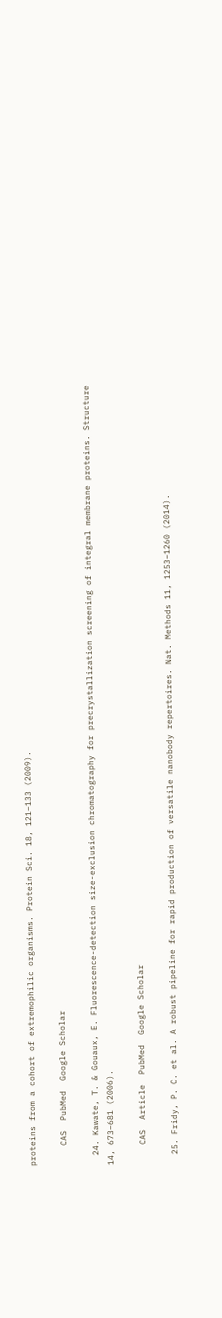proteins from a cohort of extremophilic organisms. Protein Sci. 18, 121–133 (2009).

    CAS  PubMed  Google Scholar

  24. Kawate, T. & Gouaux, E. Fluorescence-detection size-exclusion chromatography for precrystallization screening of integral membrane proteins. Structure 14, 673–681 (2006).

    CAS  Article  PubMed  Google Scholar

  25. Fridy, P. C. et al. A robust pipeline for rapid production of versatile nanobody repertoires. Nat. Methods 11, 1253–1260 (2014).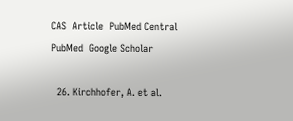CAS  Article  PubMed Central  PubMed  Google Scholar

  26. Kirchhofer, A. et al.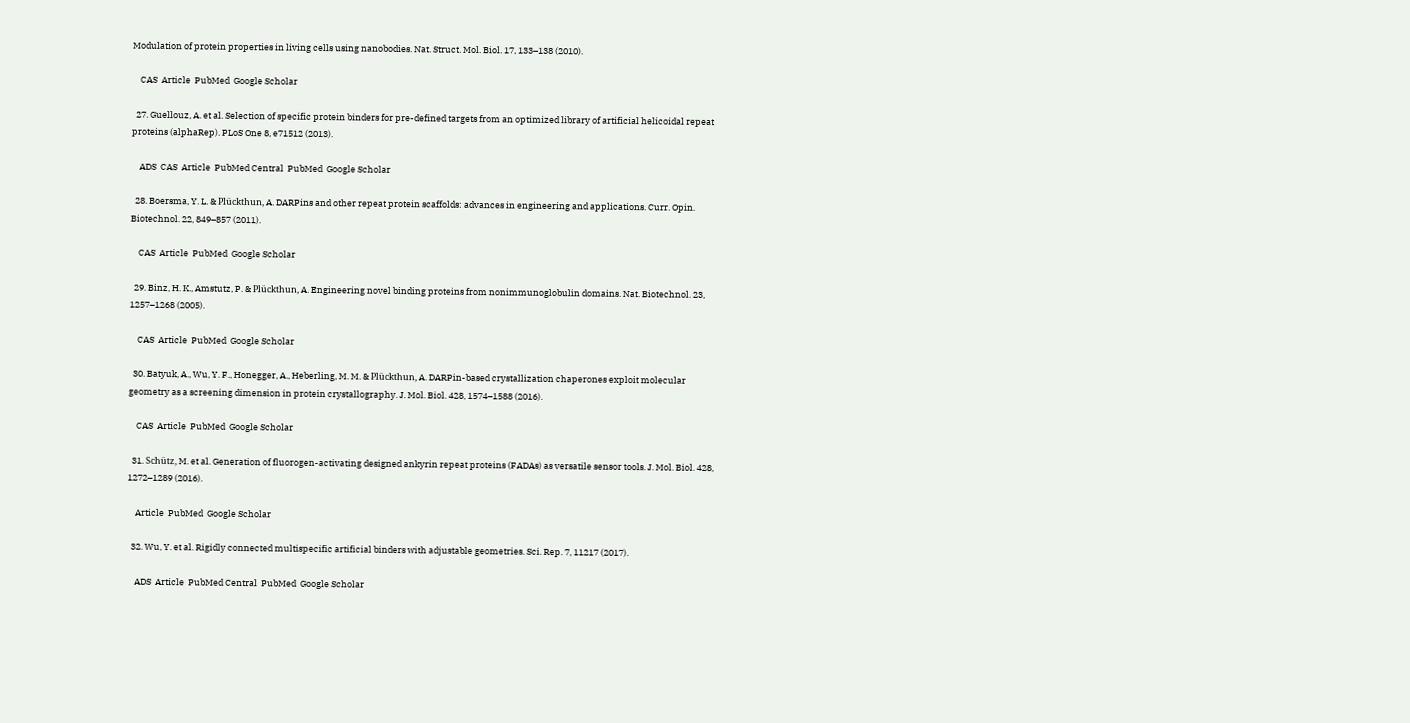Modulation of protein properties in living cells using nanobodies. Nat. Struct. Mol. Biol. 17, 133–138 (2010).

    CAS  Article  PubMed  Google Scholar

  27. Guellouz, A. et al. Selection of specific protein binders for pre-defined targets from an optimized library of artificial helicoidal repeat proteins (alphaRep). PLoS One 8, e71512 (2013).

    ADS  CAS  Article  PubMed Central  PubMed  Google Scholar

  28. Boersma, Y. L. & Plückthun, A. DARPins and other repeat protein scaffolds: advances in engineering and applications. Curr. Opin. Biotechnol. 22, 849–857 (2011).

    CAS  Article  PubMed  Google Scholar

  29. Binz, H. K., Amstutz, P. & Plückthun, A. Engineering novel binding proteins from nonimmunoglobulin domains. Nat. Biotechnol. 23, 1257–1268 (2005).

    CAS  Article  PubMed  Google Scholar

  30. Batyuk, A., Wu, Y. F., Honegger, A., Heberling, M. M. & Plückthun, A. DARPin-based crystallization chaperones exploit molecular geometry as a screening dimension in protein crystallography. J. Mol. Biol. 428, 1574–1588 (2016).

    CAS  Article  PubMed  Google Scholar

  31. Schütz, M. et al. Generation of fluorogen-activating designed ankyrin repeat proteins (FADAs) as versatile sensor tools. J. Mol. Biol. 428, 1272–1289 (2016).

    Article  PubMed  Google Scholar

  32. Wu, Y. et al. Rigidly connected multispecific artificial binders with adjustable geometries. Sci. Rep. 7, 11217 (2017).

    ADS  Article  PubMed Central  PubMed  Google Scholar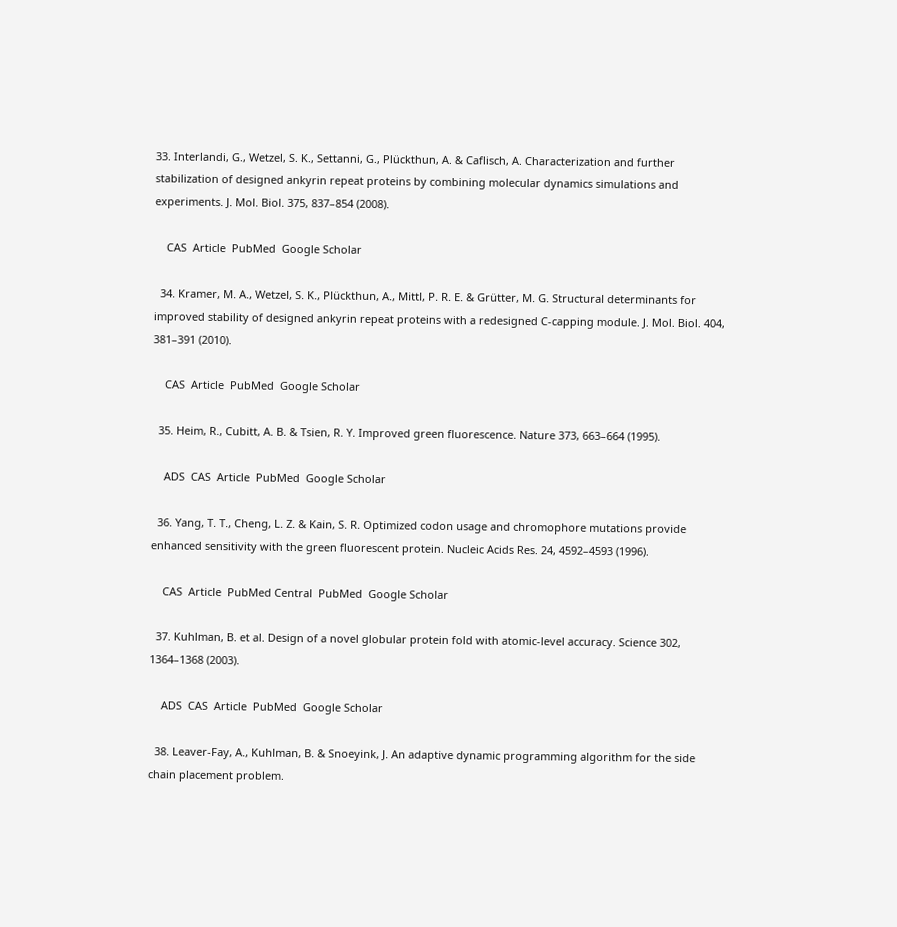33. Interlandi, G., Wetzel, S. K., Settanni, G., Plückthun, A. & Caflisch, A. Characterization and further stabilization of designed ankyrin repeat proteins by combining molecular dynamics simulations and experiments. J. Mol. Biol. 375, 837–854 (2008).

    CAS  Article  PubMed  Google Scholar

  34. Kramer, M. A., Wetzel, S. K., Plückthun, A., Mittl, P. R. E. & Grütter, M. G. Structural determinants for improved stability of designed ankyrin repeat proteins with a redesigned C-capping module. J. Mol. Biol. 404, 381–391 (2010).

    CAS  Article  PubMed  Google Scholar

  35. Heim, R., Cubitt, A. B. & Tsien, R. Y. Improved green fluorescence. Nature 373, 663–664 (1995).

    ADS  CAS  Article  PubMed  Google Scholar

  36. Yang, T. T., Cheng, L. Z. & Kain, S. R. Optimized codon usage and chromophore mutations provide enhanced sensitivity with the green fluorescent protein. Nucleic Acids Res. 24, 4592–4593 (1996).

    CAS  Article  PubMed Central  PubMed  Google Scholar

  37. Kuhlman, B. et al. Design of a novel globular protein fold with atomic-level accuracy. Science 302, 1364–1368 (2003).

    ADS  CAS  Article  PubMed  Google Scholar

  38. Leaver-Fay, A., Kuhlman, B. & Snoeyink, J. An adaptive dynamic programming algorithm for the side chain placement problem.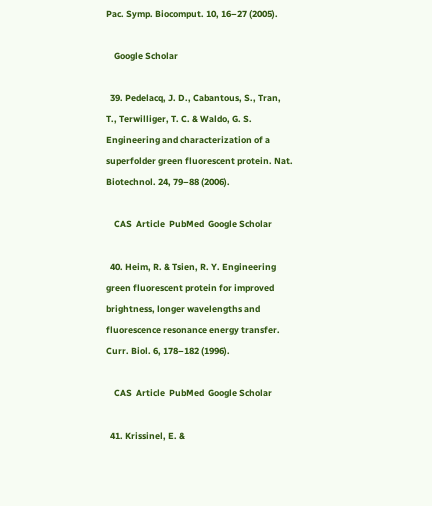Pac. Symp. Biocomput. 10, 16–27 (2005).

    Google Scholar

  39. Pedelacq, J. D., Cabantous, S., Tran, T., Terwilliger, T. C. & Waldo, G. S. Engineering and characterization of a superfolder green fluorescent protein. Nat. Biotechnol. 24, 79–88 (2006).

    CAS  Article  PubMed  Google Scholar

  40. Heim, R. & Tsien, R. Y. Engineering green fluorescent protein for improved brightness, longer wavelengths and fluorescence resonance energy transfer. Curr. Biol. 6, 178–182 (1996).

    CAS  Article  PubMed  Google Scholar

  41. Krissinel, E. &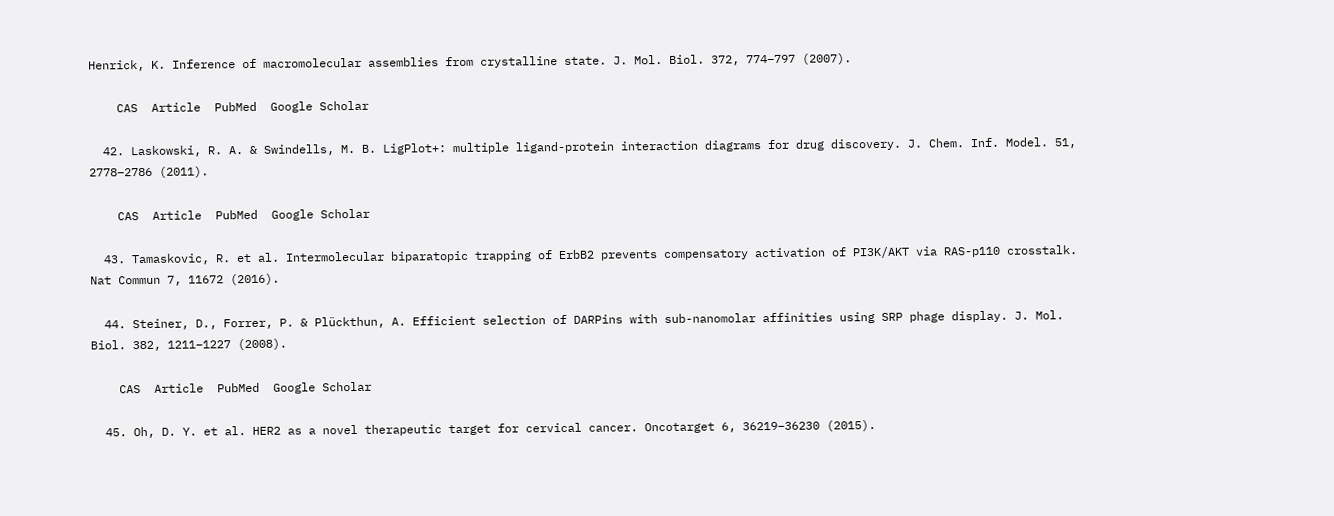Henrick, K. Inference of macromolecular assemblies from crystalline state. J. Mol. Biol. 372, 774–797 (2007).

    CAS  Article  PubMed  Google Scholar

  42. Laskowski, R. A. & Swindells, M. B. LigPlot+: multiple ligand-protein interaction diagrams for drug discovery. J. Chem. Inf. Model. 51, 2778–2786 (2011).

    CAS  Article  PubMed  Google Scholar

  43. Tamaskovic, R. et al. Intermolecular biparatopic trapping of ErbB2 prevents compensatory activation of PI3K/AKT via RAS-p110 crosstalk. Nat Commun 7, 11672 (2016).

  44. Steiner, D., Forrer, P. & Plückthun, A. Efficient selection of DARPins with sub-nanomolar affinities using SRP phage display. J. Mol. Biol. 382, 1211–1227 (2008).

    CAS  Article  PubMed  Google Scholar

  45. Oh, D. Y. et al. HER2 as a novel therapeutic target for cervical cancer. Oncotarget 6, 36219–36230 (2015).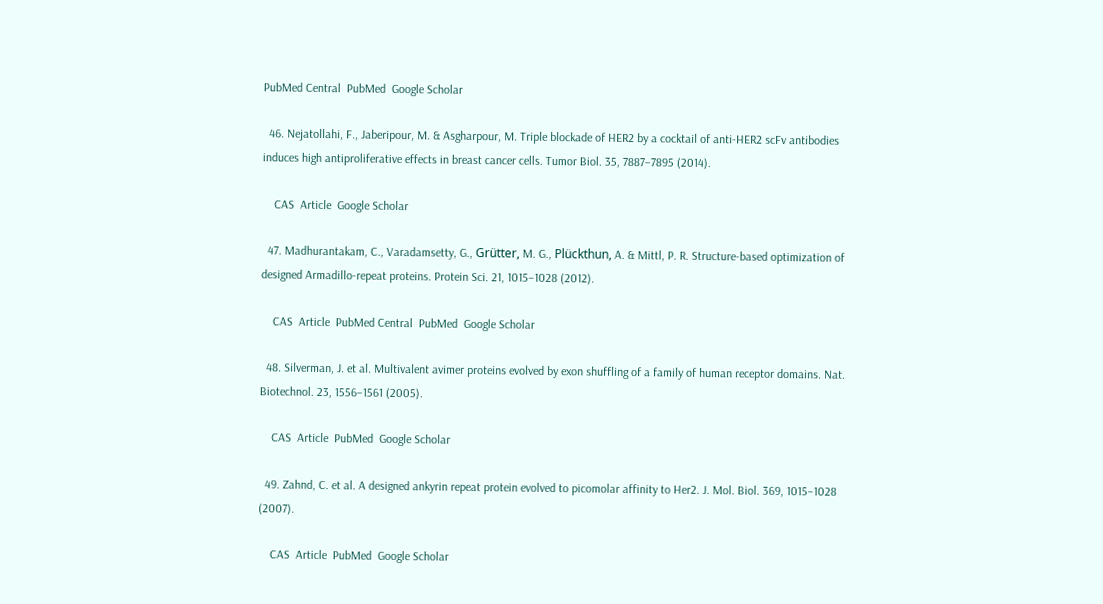PubMed Central  PubMed  Google Scholar

  46. Nejatollahi, F., Jaberipour, M. & Asgharpour, M. Triple blockade of HER2 by a cocktail of anti-HER2 scFv antibodies induces high antiproliferative effects in breast cancer cells. Tumor Biol. 35, 7887–7895 (2014).

    CAS  Article  Google Scholar

  47. Madhurantakam, C., Varadamsetty, G., Grütter, M. G., Plückthun, A. & Mittl, P. R. Structure-based optimization of designed Armadillo-repeat proteins. Protein Sci. 21, 1015–1028 (2012).

    CAS  Article  PubMed Central  PubMed  Google Scholar

  48. Silverman, J. et al. Multivalent avimer proteins evolved by exon shuffling of a family of human receptor domains. Nat. Biotechnol. 23, 1556–1561 (2005).

    CAS  Article  PubMed  Google Scholar

  49. Zahnd, C. et al. A designed ankyrin repeat protein evolved to picomolar affinity to Her2. J. Mol. Biol. 369, 1015–1028 (2007).

    CAS  Article  PubMed  Google Scholar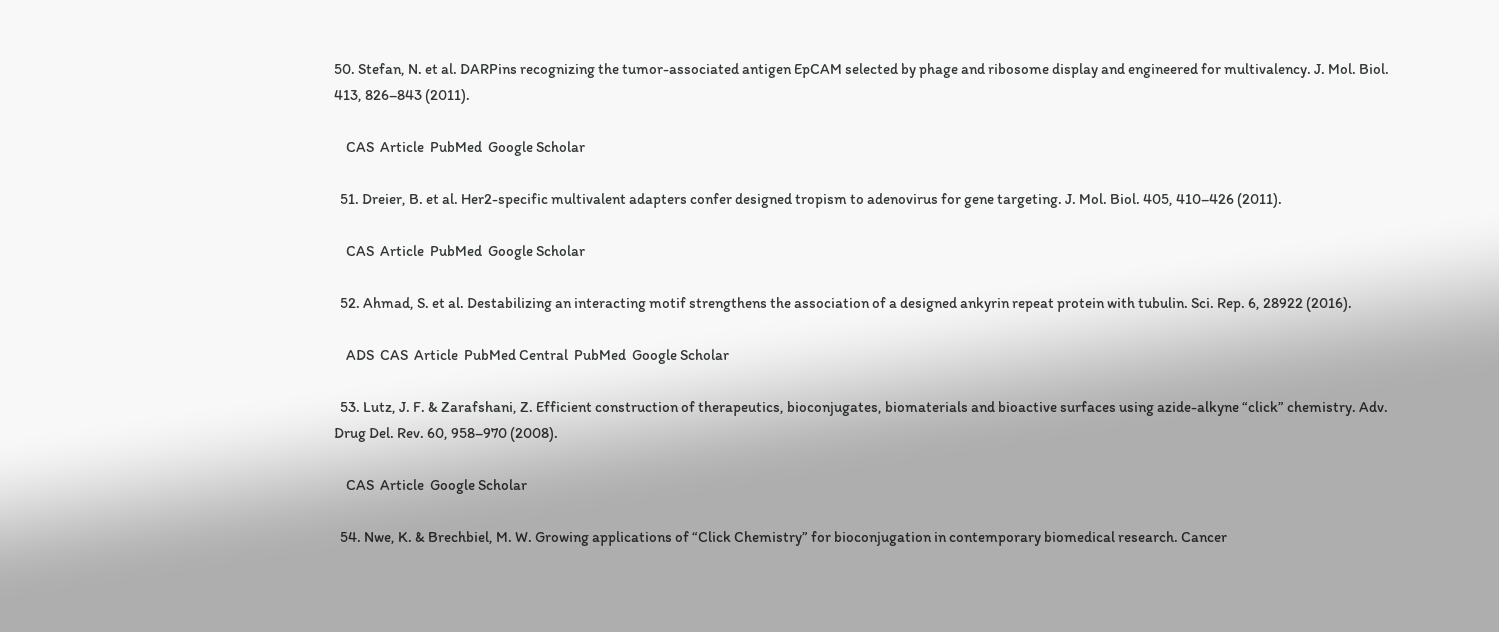50. Stefan, N. et al. DARPins recognizing the tumor-associated antigen EpCAM selected by phage and ribosome display and engineered for multivalency. J. Mol. Biol. 413, 826–843 (2011).

    CAS  Article  PubMed  Google Scholar

  51. Dreier, B. et al. Her2-specific multivalent adapters confer designed tropism to adenovirus for gene targeting. J. Mol. Biol. 405, 410–426 (2011).

    CAS  Article  PubMed  Google Scholar

  52. Ahmad, S. et al. Destabilizing an interacting motif strengthens the association of a designed ankyrin repeat protein with tubulin. Sci. Rep. 6, 28922 (2016).

    ADS  CAS  Article  PubMed Central  PubMed  Google Scholar

  53. Lutz, J. F. & Zarafshani, Z. Efficient construction of therapeutics, bioconjugates, biomaterials and bioactive surfaces using azide-alkyne “click” chemistry. Adv. Drug Del. Rev. 60, 958–970 (2008).

    CAS  Article  Google Scholar

  54. Nwe, K. & Brechbiel, M. W. Growing applications of “Click Chemistry” for bioconjugation in contemporary biomedical research. Cancer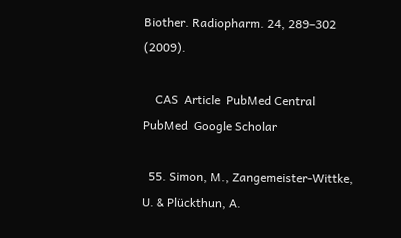Biother. Radiopharm. 24, 289–302 (2009).

    CAS  Article  PubMed Central  PubMed  Google Scholar

  55. Simon, M., Zangemeister-Wittke, U. & Plückthun, A.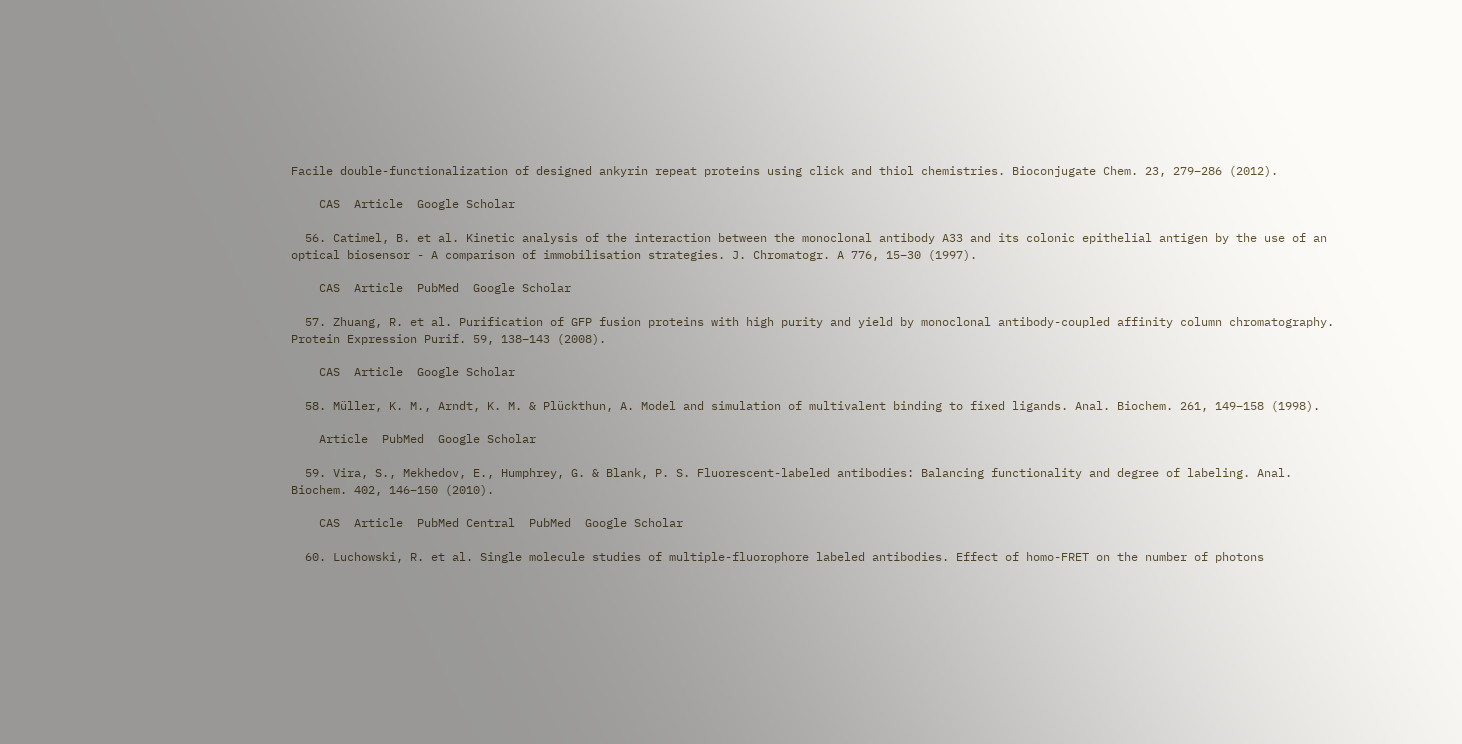Facile double-functionalization of designed ankyrin repeat proteins using click and thiol chemistries. Bioconjugate Chem. 23, 279–286 (2012).

    CAS  Article  Google Scholar

  56. Catimel, B. et al. Kinetic analysis of the interaction between the monoclonal antibody A33 and its colonic epithelial antigen by the use of an optical biosensor - A comparison of immobilisation strategies. J. Chromatogr. A 776, 15–30 (1997).

    CAS  Article  PubMed  Google Scholar

  57. Zhuang, R. et al. Purification of GFP fusion proteins with high purity and yield by monoclonal antibody-coupled affinity column chromatography. Protein Expression Purif. 59, 138–143 (2008).

    CAS  Article  Google Scholar

  58. Müller, K. M., Arndt, K. M. & Plückthun, A. Model and simulation of multivalent binding to fixed ligands. Anal. Biochem. 261, 149–158 (1998).

    Article  PubMed  Google Scholar

  59. Vira, S., Mekhedov, E., Humphrey, G. & Blank, P. S. Fluorescent-labeled antibodies: Balancing functionality and degree of labeling. Anal. Biochem. 402, 146–150 (2010).

    CAS  Article  PubMed Central  PubMed  Google Scholar

  60. Luchowski, R. et al. Single molecule studies of multiple-fluorophore labeled antibodies. Effect of homo-FRET on the number of photons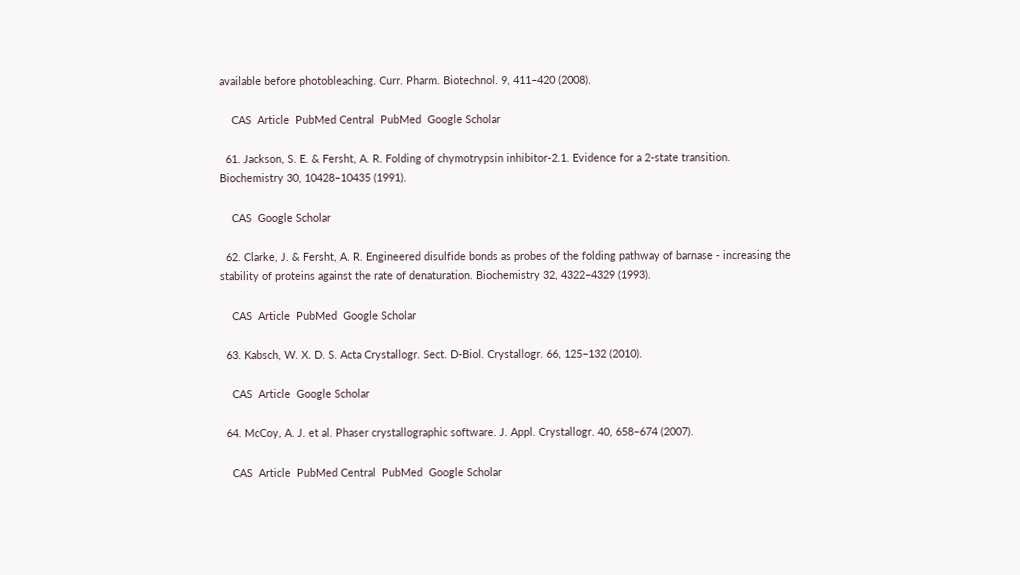available before photobleaching. Curr. Pharm. Biotechnol. 9, 411–420 (2008).

    CAS  Article  PubMed Central  PubMed  Google Scholar

  61. Jackson, S. E. & Fersht, A. R. Folding of chymotrypsin inhibitor-2.1. Evidence for a 2-state transition. Biochemistry 30, 10428–10435 (1991).

    CAS  Google Scholar

  62. Clarke, J. & Fersht, A. R. Engineered disulfide bonds as probes of the folding pathway of barnase - increasing the stability of proteins against the rate of denaturation. Biochemistry 32, 4322–4329 (1993).

    CAS  Article  PubMed  Google Scholar

  63. Kabsch, W. X. D. S. Acta Crystallogr. Sect. D-Biol. Crystallogr. 66, 125–132 (2010).

    CAS  Article  Google Scholar

  64. McCoy, A. J. et al. Phaser crystallographic software. J. Appl. Crystallogr. 40, 658–674 (2007).

    CAS  Article  PubMed Central  PubMed  Google Scholar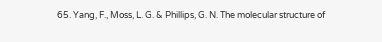65. Yang, F., Moss, L. G. & Phillips, G. N. The molecular structure of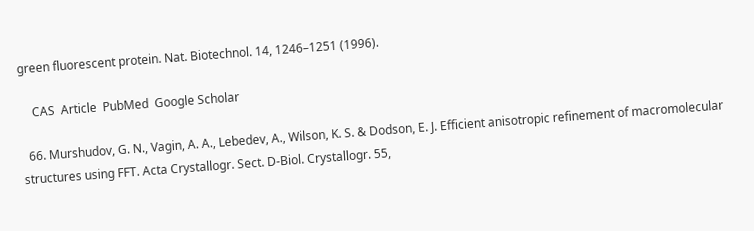green fluorescent protein. Nat. Biotechnol. 14, 1246–1251 (1996).

    CAS  Article  PubMed  Google Scholar

  66. Murshudov, G. N., Vagin, A. A., Lebedev, A., Wilson, K. S. & Dodson, E. J. Efficient anisotropic refinement of macromolecular structures using FFT. Acta Crystallogr. Sect. D-Biol. Crystallogr. 55,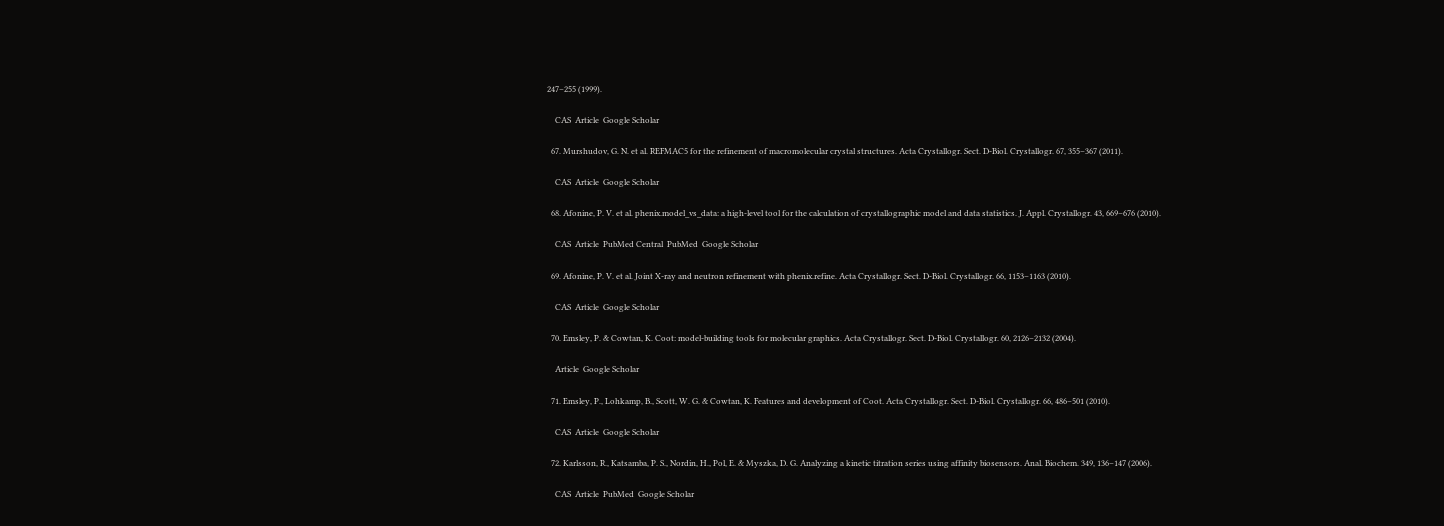247–255 (1999).

    CAS  Article  Google Scholar

  67. Murshudov, G. N. et al. REFMAC5 for the refinement of macromolecular crystal structures. Acta Crystallogr. Sect. D-Biol. Crystallogr. 67, 355–367 (2011).

    CAS  Article  Google Scholar

  68. Afonine, P. V. et al. phenix.model_vs_data: a high-level tool for the calculation of crystallographic model and data statistics. J. Appl. Crystallogr. 43, 669–676 (2010).

    CAS  Article  PubMed Central  PubMed  Google Scholar

  69. Afonine, P. V. et al. Joint X-ray and neutron refinement with phenix.refine. Acta Crystallogr. Sect. D-Biol. Crystallogr. 66, 1153–1163 (2010).

    CAS  Article  Google Scholar

  70. Emsley, P. & Cowtan, K. Coot: model-building tools for molecular graphics. Acta Crystallogr. Sect. D-Biol. Crystallogr. 60, 2126–2132 (2004).

    Article  Google Scholar

  71. Emsley, P., Lohkamp, B., Scott, W. G. & Cowtan, K. Features and development of Coot. Acta Crystallogr. Sect. D-Biol. Crystallogr. 66, 486–501 (2010).

    CAS  Article  Google Scholar

  72. Karlsson, R., Katsamba, P. S., Nordin, H., Pol, E. & Myszka, D. G. Analyzing a kinetic titration series using affinity biosensors. Anal. Biochem. 349, 136–147 (2006).

    CAS  Article  PubMed  Google Scholar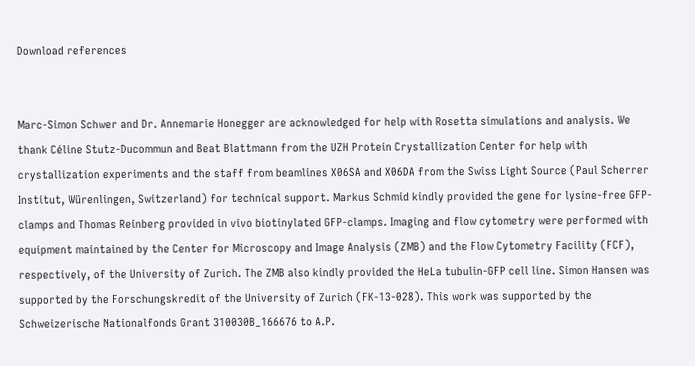Download references


Marc-Simon Schwer and Dr. Annemarie Honegger are acknowledged for help with Rosetta simulations and analysis. We thank Céline Stutz-Ducommun and Beat Blattmann from the UZH Protein Crystallization Center for help with crystallization experiments and the staff from beamlines X06SA and X06DA from the Swiss Light Source (Paul Scherrer Institut, Würenlingen, Switzerland) for technical support. Markus Schmid kindly provided the gene for lysine-free GFP-clamps and Thomas Reinberg provided in vivo biotinylated GFP-clamps. Imaging and flow cytometry were performed with equipment maintained by the Center for Microscopy and Image Analysis (ZMB) and the Flow Cytometry Facility (FCF), respectively, of the University of Zurich. The ZMB also kindly provided the HeLa tubulin-GFP cell line. Simon Hansen was supported by the Forschungskredit of the University of Zurich (FK-13-028). This work was supported by the Schweizerische Nationalfonds Grant 310030B_166676 to A.P.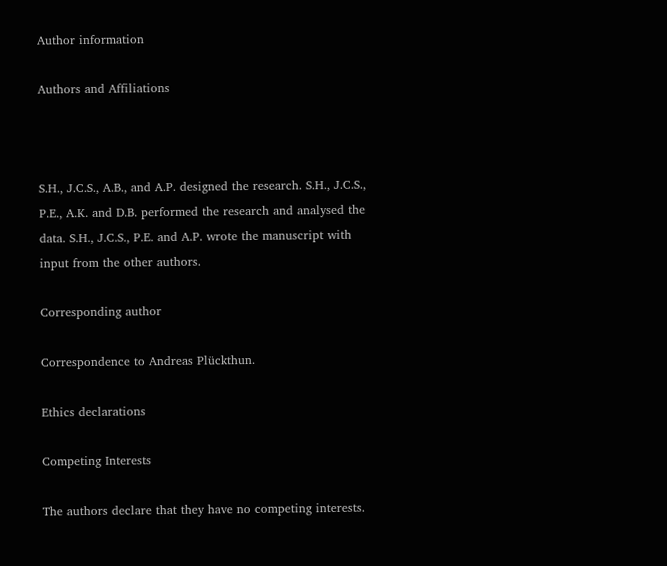Author information

Authors and Affiliations



S.H., J.C.S., A.B., and A.P. designed the research. S.H., J.C.S., P.E., A.K. and D.B. performed the research and analysed the data. S.H., J.C.S., P.E. and A.P. wrote the manuscript with input from the other authors.

Corresponding author

Correspondence to Andreas Plückthun.

Ethics declarations

Competing Interests

The authors declare that they have no competing interests.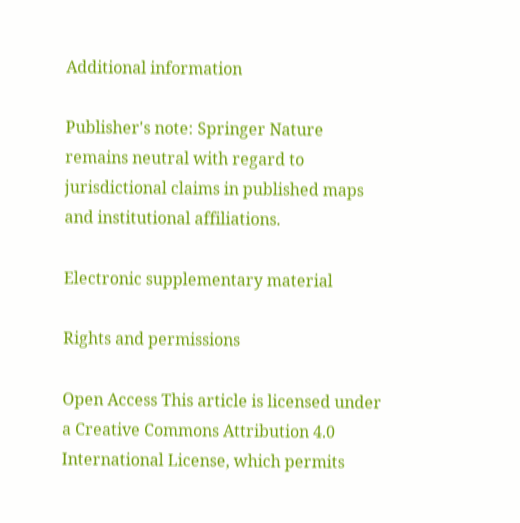Additional information

Publisher's note: Springer Nature remains neutral with regard to jurisdictional claims in published maps and institutional affiliations.

Electronic supplementary material

Rights and permissions

Open Access This article is licensed under a Creative Commons Attribution 4.0 International License, which permits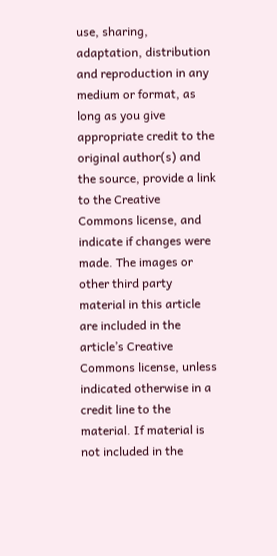use, sharing, adaptation, distribution and reproduction in any medium or format, as long as you give appropriate credit to the original author(s) and the source, provide a link to the Creative Commons license, and indicate if changes were made. The images or other third party material in this article are included in the article’s Creative Commons license, unless indicated otherwise in a credit line to the material. If material is not included in the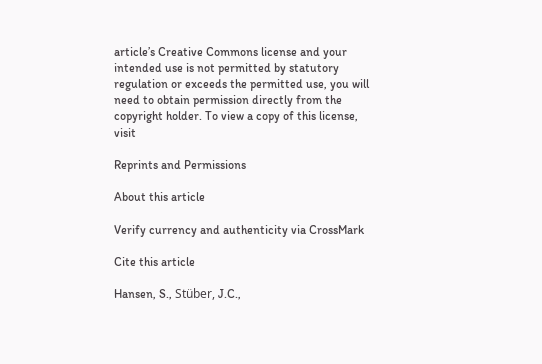article’s Creative Commons license and your intended use is not permitted by statutory regulation or exceeds the permitted use, you will need to obtain permission directly from the copyright holder. To view a copy of this license, visit

Reprints and Permissions

About this article

Verify currency and authenticity via CrossMark

Cite this article

Hansen, S., Stüber, J.C.,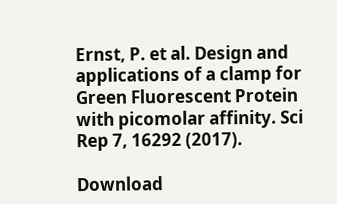Ernst, P. et al. Design and applications of a clamp for Green Fluorescent Protein with picomolar affinity. Sci Rep 7, 16292 (2017).

Download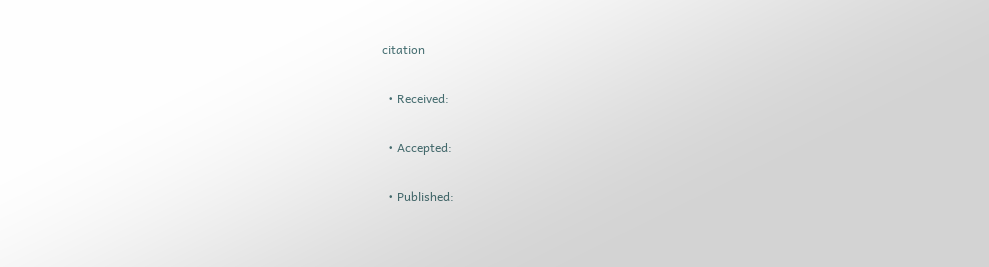citation

  • Received:

  • Accepted:

  • Published: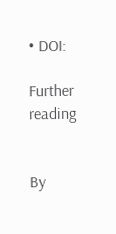• DOI:

Further reading


By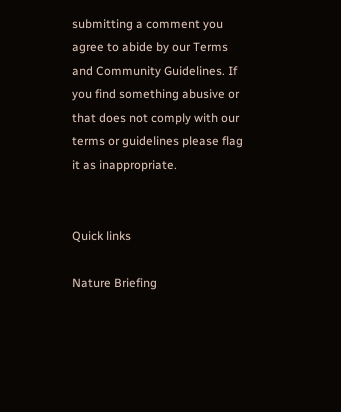submitting a comment you agree to abide by our Terms and Community Guidelines. If you find something abusive or that does not comply with our terms or guidelines please flag it as inappropriate.


Quick links

Nature Briefing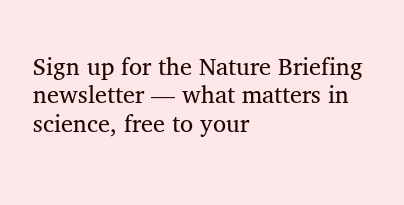Sign up for the Nature Briefing newsletter — what matters in science, free to your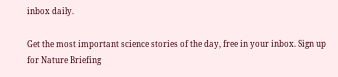inbox daily.

Get the most important science stories of the day, free in your inbox. Sign up for Nature Briefing